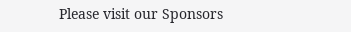Please visit our Sponsors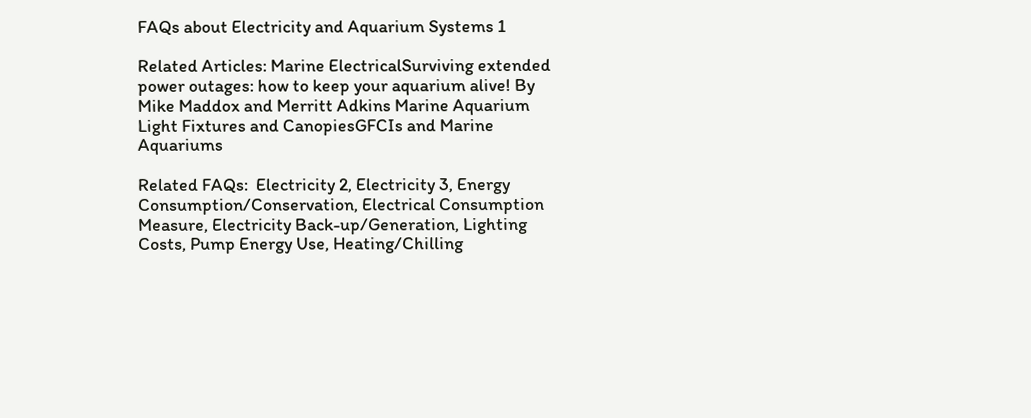FAQs about Electricity and Aquarium Systems 1

Related Articles: Marine ElectricalSurviving extended power outages: how to keep your aquarium alive! By Mike Maddox and Merritt Adkins Marine Aquarium Light Fixtures and CanopiesGFCIs and Marine Aquariums

Related FAQs:  Electricity 2, Electricity 3, Energy Consumption/Conservation, Electrical Consumption Measure, Electricity Back-up/Generation, Lighting Costs, Pump Energy Use, Heating/Chilling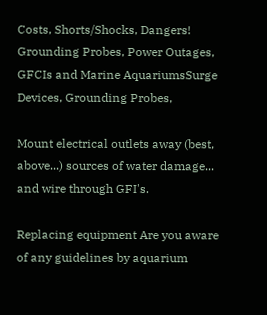Costs, Shorts/Shocks, Dangers! Grounding Probes, Power Outages, GFCIs and Marine AquariumsSurge Devices, Grounding Probes,

Mount electrical outlets away (best, above...) sources of water damage... and wire through GFI's.

Replacing equipment Are you aware of any guidelines by aquarium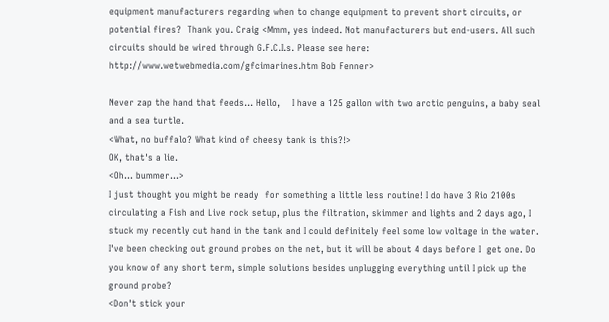equipment manufacturers regarding when to change equipment to prevent short circuits, or potential fires?  Thank you. Craig <Mmm, yes indeed. Not manufacturers but end-users. All such circuits should be wired through G.F.C.I.s. Please see here: http://www.wetwebmedia.com/gfcimarines.htm Bob Fenner>

Never zap the hand that feeds... Hello,    I have a 125 gallon with two arctic penguins, a baby seal and a sea turtle.
<What, no buffalo? What kind of cheesy tank is this?!>
OK, that's a lie.
<Oh... bummer...>
I just thought you might be ready  for something a little less routine! I do have 3 Rio 2100s circulating a Fish and Live rock setup, plus the filtration, skimmer and lights and 2 days ago, I stuck my recently cut hand in the tank and I could definitely feel some low voltage in the water. I've been checking out ground probes on the net, but it will be about 4 days before I  get one. Do you know of any short term, simple solutions besides unplugging everything until I pick up the ground probe?
<Don't stick your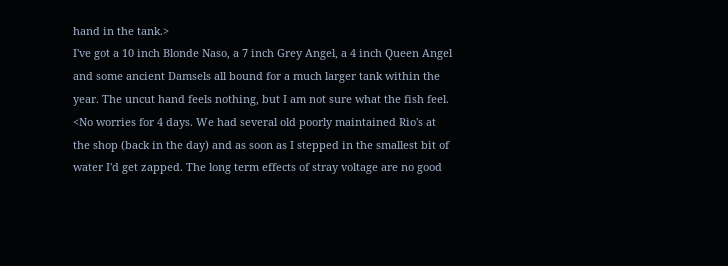hand in the tank.>
I've got a 10 inch Blonde Naso, a 7 inch Grey Angel, a 4 inch Queen Angel and some ancient Damsels all bound for a much larger tank within the year. The uncut hand feels nothing, but I am not sure what the fish feel.
<No worries for 4 days. We had several old poorly maintained Rio's at the shop (back in the day) and as soon as I stepped in the smallest bit of water I'd get zapped. The long term effects of stray voltage are no good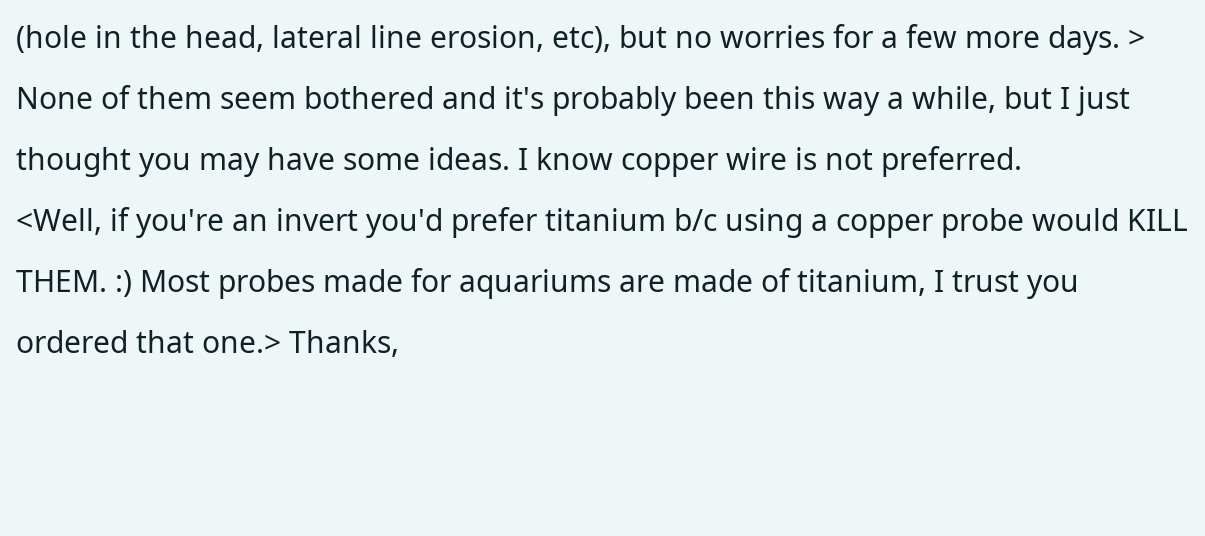(hole in the head, lateral line erosion, etc), but no worries for a few more days. >
None of them seem bothered and it's probably been this way a while, but I just thought you may have some ideas. I know copper wire is not preferred.
<Well, if you're an invert you'd prefer titanium b/c using a copper probe would KILL THEM. :) Most probes made for aquariums are made of titanium, I trust you ordered that one.> Thanks,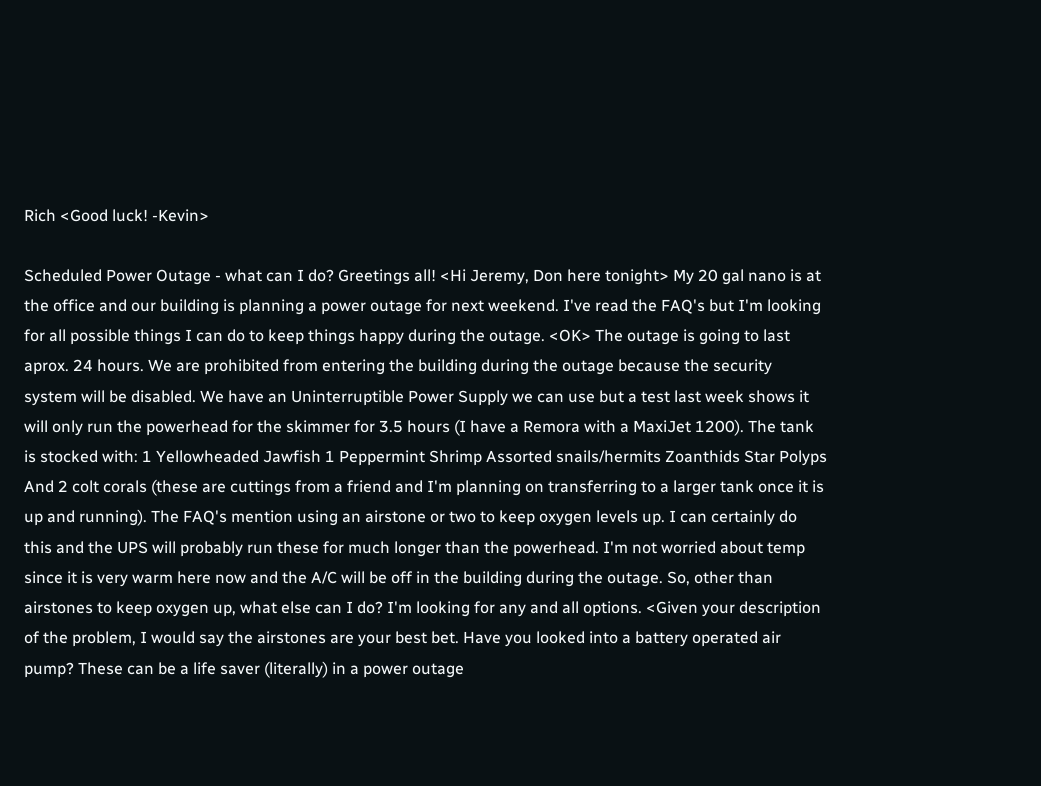Rich <Good luck! -Kevin>

Scheduled Power Outage - what can I do? Greetings all! <Hi Jeremy, Don here tonight> My 20 gal nano is at the office and our building is planning a power outage for next weekend. I've read the FAQ's but I'm looking for all possible things I can do to keep things happy during the outage. <OK> The outage is going to last aprox. 24 hours. We are prohibited from entering the building during the outage because the security system will be disabled. We have an Uninterruptible Power Supply we can use but a test last week shows it will only run the powerhead for the skimmer for 3.5 hours (I have a Remora with a MaxiJet 1200). The tank is stocked with: 1 Yellowheaded Jawfish 1 Peppermint Shrimp Assorted snails/hermits Zoanthids Star Polyps And 2 colt corals (these are cuttings from a friend and I'm planning on transferring to a larger tank once it is up and running). The FAQ's mention using an airstone or two to keep oxygen levels up. I can certainly do this and the UPS will probably run these for much longer than the powerhead. I'm not worried about temp since it is very warm here now and the A/C will be off in the building during the outage. So, other than airstones to keep oxygen up, what else can I do? I'm looking for any and all options. <Given your description of the problem, I would say the airstones are your best bet. Have you looked into a battery operated air pump? These can be a life saver (literally) in a power outage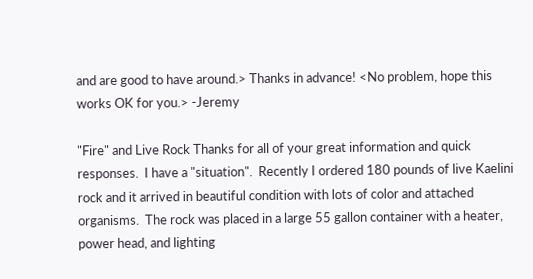and are good to have around.> Thanks in advance! <No problem, hope this works OK for you.> -Jeremy

"Fire" and Live Rock Thanks for all of your great information and quick responses.  I have a "situation".  Recently I ordered 180 pounds of live Kaelini rock and it arrived in beautiful condition with lots of color and attached organisms.  The rock was placed in a large 55 gallon container with a heater, power head, and lighting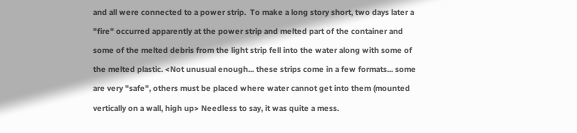and all were connected to a power strip.  To make a long story short, two days later a "fire" occurred apparently at the power strip and melted part of the container and some of the melted debris from the light strip fell into the water along with some of the melted plastic. <Not unusual enough... these strips come in a few formats... some are very "safe", others must be placed where water cannot get into them (mounted vertically on a wall, high up> Needless to say, it was quite a mess.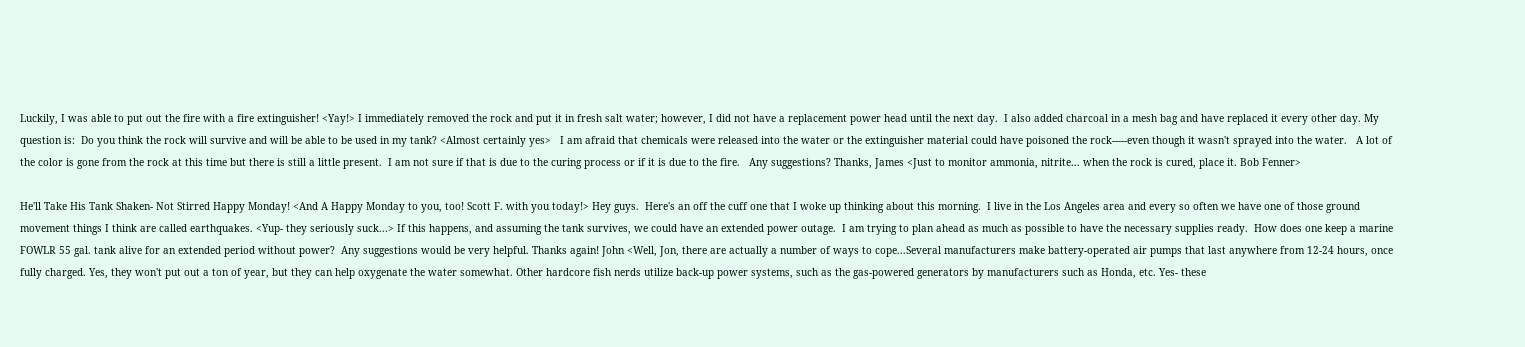Luckily, I was able to put out the fire with a fire extinguisher! <Yay!> I immediately removed the rock and put it in fresh salt water; however, I did not have a replacement power head until the next day.  I also added charcoal in a mesh bag and have replaced it every other day. My question is:  Do you think the rock will survive and will be able to be used in my tank? <Almost certainly yes>   I am afraid that chemicals were released into the water or the extinguisher material could have poisoned the rock-----even though it wasn't sprayed into the water.   A lot of the color is gone from the rock at this time but there is still a little present.  I am not sure if that is due to the curing process or if it is due to the fire.   Any suggestions? Thanks, James <Just to monitor ammonia, nitrite... when the rock is cured, place it. Bob Fenner>

He'll Take His Tank Shaken- Not Stirred Happy Monday! <And A Happy Monday to you, too! Scott F. with you today!> Hey guys.  Here's an off the cuff one that I woke up thinking about this morning.  I live in the Los Angeles area and every so often we have one of those ground movement things I think are called earthquakes. <Yup- they seriously suck...> If this happens, and assuming the tank survives, we could have an extended power outage.  I am trying to plan ahead as much as possible to have the necessary supplies ready.  How does one keep a marine FOWLR 55 gal. tank alive for an extended period without power?  Any suggestions would be very helpful. Thanks again! John <Well, Jon, there are actually a number of ways to cope...Several manufacturers make battery-operated air pumps that last anywhere from 12-24 hours, once fully charged. Yes, they won't put out a ton of year, but they can help oxygenate the water somewhat. Other hardcore fish nerds utilize back-up power systems, such as the gas-powered generators by manufacturers such as Honda, etc. Yes- these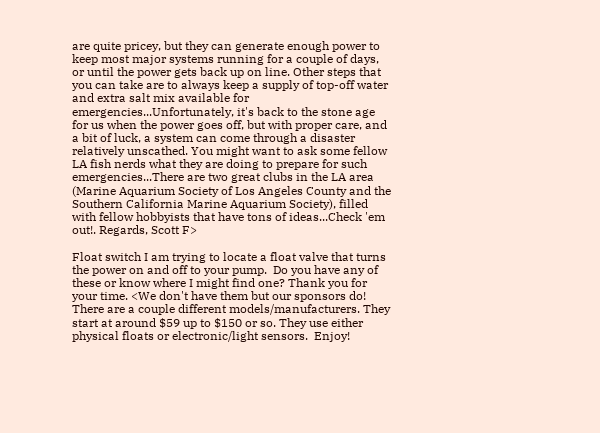are quite pricey, but they can generate enough power to keep most major systems running for a couple of days, or until the power gets back up on line. Other steps that you can take are to always keep a supply of top-off water and extra salt mix available for emergencies...Unfortunately, it's back to the stone age for us when the power goes off, but with proper care, and a bit of luck, a system can come through a disaster relatively unscathed. You might want to ask some fellow LA fish nerds what they are doing to prepare for such emergencies...There are two great clubs in the LA area (Marine Aquarium Society of Los Angeles County and the Southern California Marine Aquarium Society), filled with fellow hobbyists that have tons of ideas...Check 'em out!. Regards, Scott F>

Float switch I am trying to locate a float valve that turns the power on and off to your pump.  Do you have any of these or know where I might find one? Thank you for your time. <We don't have them but our sponsors do! There are a couple different models/manufacturers. They start at around $59 up to $150 or so. They use either physical floats or electronic/light sensors.  Enjoy!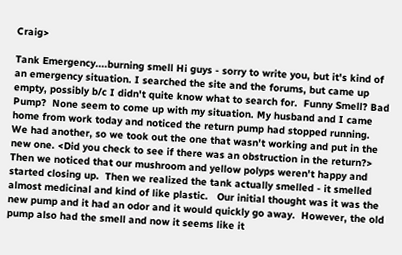Craig>

Tank Emergency....burning smell Hi guys - sorry to write you, but it's kind of an emergency situation. I searched the site and the forums, but came up empty, possibly b/c I didn't quite know what to search for.  Funny Smell? Bad Pump?  None seem to come up with my situation. My husband and I came home from work today and noticed the return pump had stopped running.  We had another, so we took out the one that wasn't working and put in the new one. <Did you check to see if there was an obstruction in the return?> Then we noticed that our mushroom and yellow polyps weren't happy and started closing up.  Then we realized the tank actually smelled - it smelled almost medicinal and kind of like plastic.   Our initial thought was it was the new pump and it had an odor and it would quickly go away.  However, the old pump also had the smell and now it seems like it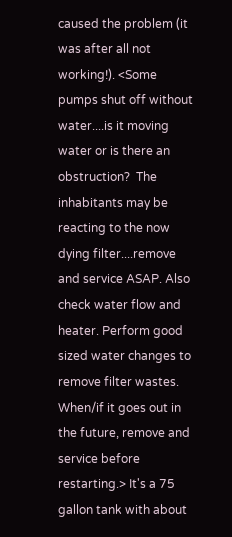caused the problem (it was after all not working!). <Some pumps shut off without water....is it moving water or is there an obstruction?  The inhabitants may be reacting to the now dying filter....remove and service ASAP. Also check water flow and heater. Perform good sized water changes to remove filter wastes. When/if it goes out in the future, remove and service before restarting.> It's a 75 gallon tank with about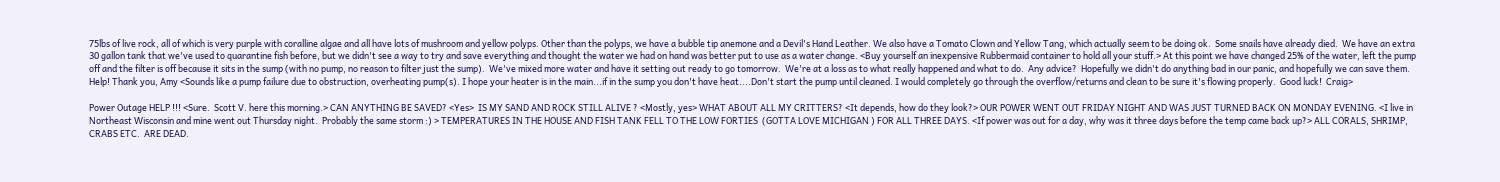75lbs of live rock, all of which is very purple with coralline algae and all have lots of mushroom and yellow polyps. Other than the polyps, we have a bubble tip anemone and a Devil's Hand Leather. We also have a Tomato Clown and Yellow Tang, which actually seem to be doing ok.  Some snails have already died.  We have an extra 30 gallon tank that we've used to quarantine fish before, but we didn't see a way to try and save everything and thought the water we had on hand was better put to use as a water change. <Buy yourself an inexpensive Rubbermaid container to hold all your stuff.> At this point we have changed 25% of the water, left the pump off and the filter is off because it sits in the sump (with no pump, no reason to filter just the sump).  We've mixed more water and have it setting out ready to go tomorrow.  We're at a loss as to what really happened and what to do.  Any advice?  Hopefully we didn't do anything bad in our panic, and hopefully we can save them.  Help! Thank you, Amy <Sounds like a pump failure due to obstruction, overheating pump(s). I hope your heater is in the main...if in the sump you don't have heat....Don't start the pump until cleaned. I would completely go through the overflow/returns and clean to be sure it's flowing properly.  Good luck!  Craig>

Power Outage HELP !!! <Sure.  Scott V. here this morning.> CAN ANYTHING BE SAVED? <Yes>  IS MY SAND AND ROCK STILL ALIVE ? <Mostly, yes> WHAT ABOUT ALL MY CRITTERS? <It depends, how do they look?> OUR POWER WENT OUT FRIDAY NIGHT AND WAS JUST TURNED BACK ON MONDAY EVENING. <I live in Northeast Wisconsin and mine went out Thursday night.  Probably the same storm :) > TEMPERATURES IN THE HOUSE AND FISH TANK FELL TO THE LOW FORTIES  (GOTTA LOVE MICHIGAN ) FOR ALL THREE DAYS. <If power was out for a day, why was it three days before the temp came back up?> ALL CORALS, SHRIMP, CRABS ETC.  ARE DEAD.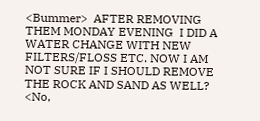<Bummer>  AFTER REMOVING THEM MONDAY EVENING  I DID A WATER CHANGE WITH NEW FILTERS/FLOSS ETC. NOW I AM NOT SURE IF I SHOULD REMOVE THE ROCK AND SAND AS WELL? <No,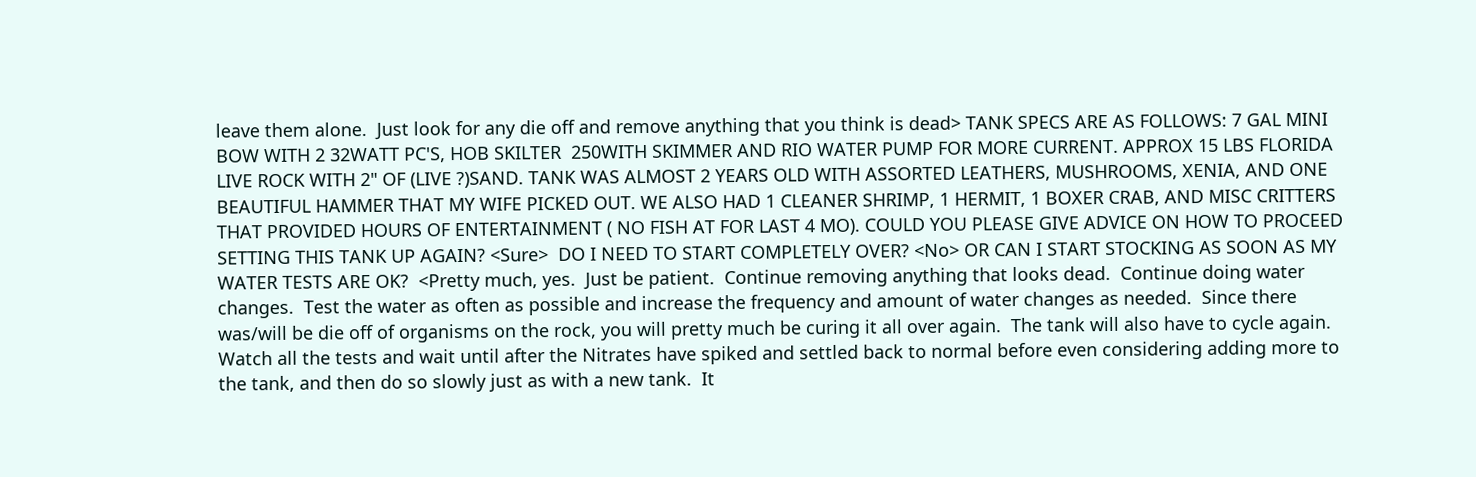leave them alone.  Just look for any die off and remove anything that you think is dead> TANK SPECS ARE AS FOLLOWS: 7 GAL MINI BOW WITH 2 32WATT PC'S, HOB SKILTER  250WITH SKIMMER AND RIO WATER PUMP FOR MORE CURRENT. APPROX 15 LBS FLORIDA LIVE ROCK WITH 2" OF (LIVE ?)SAND. TANK WAS ALMOST 2 YEARS OLD WITH ASSORTED LEATHERS, MUSHROOMS, XENIA, AND ONE BEAUTIFUL HAMMER THAT MY WIFE PICKED OUT. WE ALSO HAD 1 CLEANER SHRIMP, 1 HERMIT, 1 BOXER CRAB, AND MISC CRITTERS THAT PROVIDED HOURS OF ENTERTAINMENT ( NO FISH AT FOR LAST 4 MO). COULD YOU PLEASE GIVE ADVICE ON HOW TO PROCEED SETTING THIS TANK UP AGAIN? <Sure>  DO I NEED TO START COMPLETELY OVER? <No> OR CAN I START STOCKING AS SOON AS MY WATER TESTS ARE OK?  <Pretty much, yes.  Just be patient.  Continue removing anything that looks dead.  Continue doing water changes.  Test the water as often as possible and increase the frequency and amount of water changes as needed.  Since there was/will be die off of organisms on the rock, you will pretty much be curing it all over again.  The tank will also have to cycle again.  Watch all the tests and wait until after the Nitrates have spiked and settled back to normal before even considering adding more to the tank, and then do so slowly just as with a new tank.  It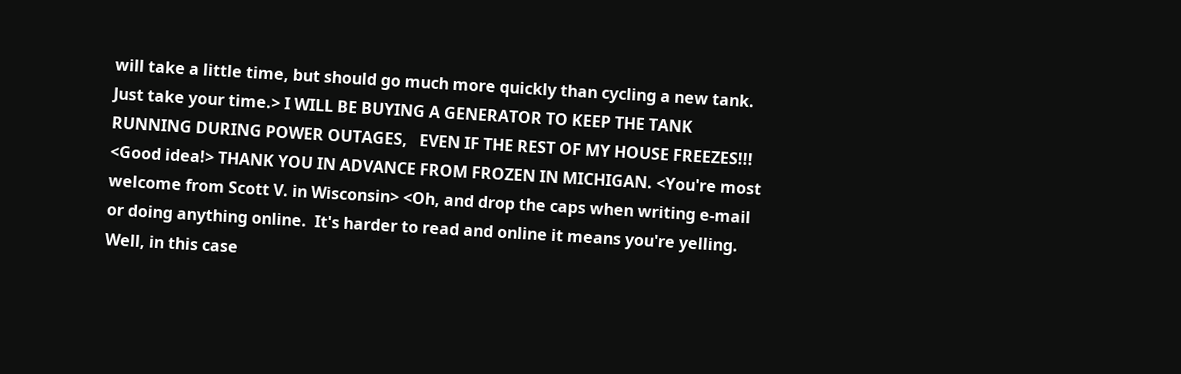will take a little time, but should go much more quickly than cycling a new tank.  Just take your time.> I WILL BE BUYING A GENERATOR TO KEEP THE TANK RUNNING DURING POWER OUTAGES,   EVEN IF THE REST OF MY HOUSE FREEZES!!! <Good idea!> THANK YOU IN ADVANCE FROM FROZEN IN MICHIGAN. <You're most welcome from Scott V. in Wisconsin> <Oh, and drop the caps when writing e-mail or doing anything online.  It's harder to read and online it means you're yelling.  Well, in this case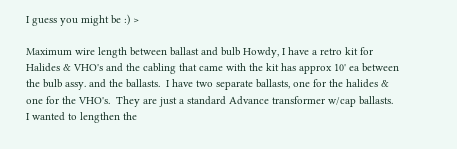I guess you might be :) >

Maximum wire length between ballast and bulb Howdy, I have a retro kit for Halides & VHO's and the cabling that came with the kit has approx 10' ea between the bulb assy. and the ballasts.  I have two separate ballasts, one for the halides & one for the VHO's.  They are just a standard Advance transformer w/cap ballasts.  I wanted to lengthen the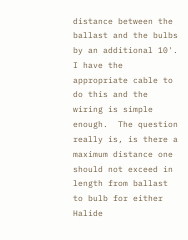distance between the ballast and the bulbs by an additional 10'.  I have the appropriate cable to do this and the wiring is simple enough.  The question really is, is there a maximum distance one should not exceed in length from ballast to bulb for either Halide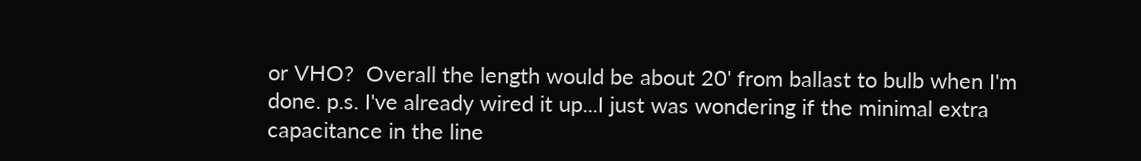or VHO?  Overall the length would be about 20' from ballast to bulb when I'm done. p.s. I've already wired it up...I just was wondering if the minimal extra capacitance in the line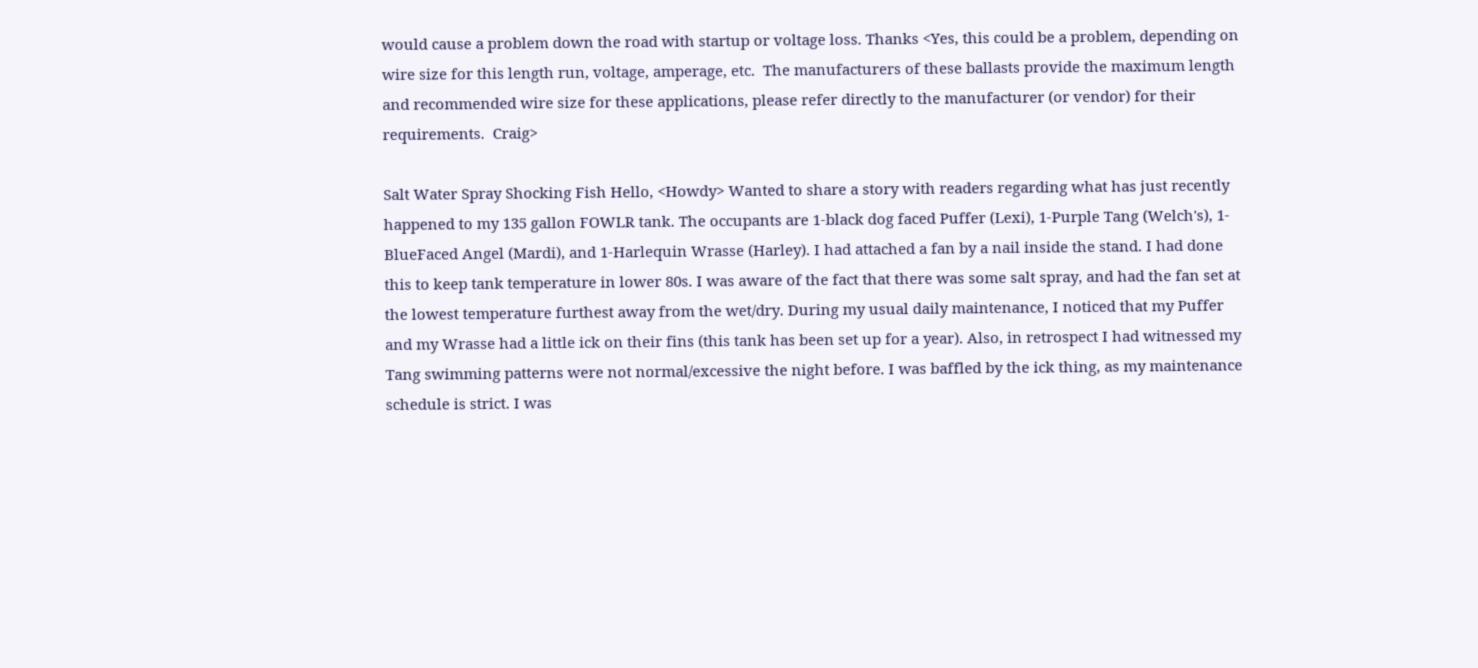would cause a problem down the road with startup or voltage loss. Thanks <Yes, this could be a problem, depending on wire size for this length run, voltage, amperage, etc.  The manufacturers of these ballasts provide the maximum length and recommended wire size for these applications, please refer directly to the manufacturer (or vendor) for their requirements.  Craig>

Salt Water Spray Shocking Fish Hello, <Howdy> Wanted to share a story with readers regarding what has just recently happened to my 135 gallon FOWLR tank. The occupants are 1-black dog faced Puffer (Lexi), 1-Purple Tang (Welch's), 1-BlueFaced Angel (Mardi), and 1-Harlequin Wrasse (Harley). I had attached a fan by a nail inside the stand. I had done this to keep tank temperature in lower 80s. I was aware of the fact that there was some salt spray, and had the fan set at the lowest temperature furthest away from the wet/dry. During my usual daily maintenance, I noticed that my Puffer and my Wrasse had a little ick on their fins (this tank has been set up for a year). Also, in retrospect I had witnessed my Tang swimming patterns were not normal/excessive the night before. I was baffled by the ick thing, as my maintenance schedule is strict. I was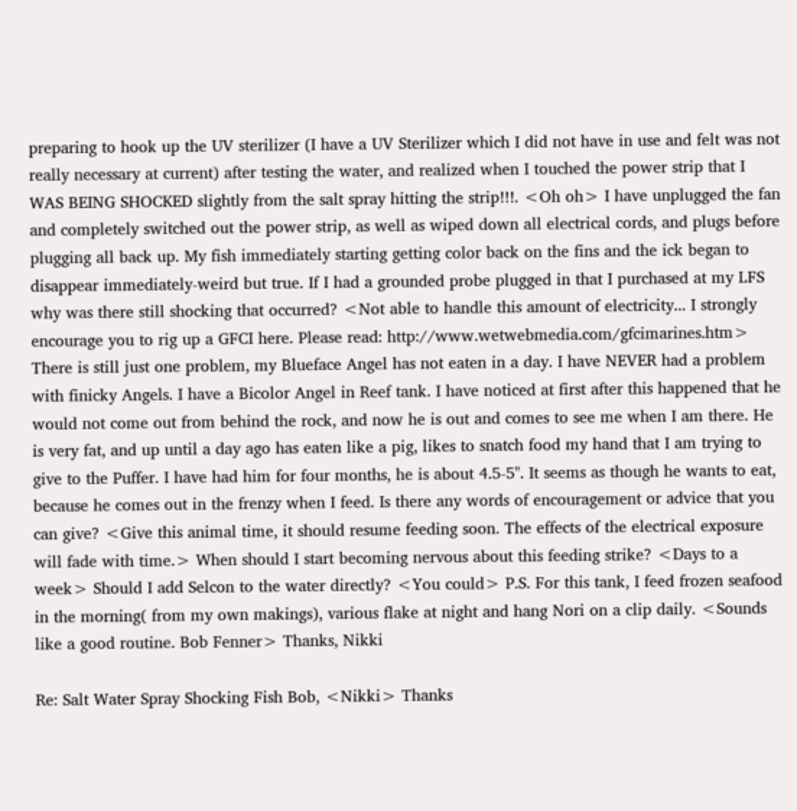preparing to hook up the UV sterilizer (I have a UV Sterilizer which I did not have in use and felt was not really necessary at current) after testing the water, and realized when I touched the power strip that I WAS BEING SHOCKED slightly from the salt spray hitting the strip!!!. <Oh oh> I have unplugged the fan and completely switched out the power strip, as well as wiped down all electrical cords, and plugs before plugging all back up. My fish immediately starting getting color back on the fins and the ick began to disappear immediately-weird but true. If I had a grounded probe plugged in that I purchased at my LFS why was there still shocking that occurred? <Not able to handle this amount of electricity... I strongly encourage you to rig up a GFCI here. Please read: http://www.wetwebmedia.com/gfcimarines.htm> There is still just one problem, my Blueface Angel has not eaten in a day. I have NEVER had a problem with finicky Angels. I have a Bicolor Angel in Reef tank. I have noticed at first after this happened that he would not come out from behind the rock, and now he is out and comes to see me when I am there. He is very fat, and up until a day ago has eaten like a pig, likes to snatch food my hand that I am trying to give to the Puffer. I have had him for four months, he is about 4.5-5". It seems as though he wants to eat, because he comes out in the frenzy when I feed. Is there any words of encouragement or advice that you can give? <Give this animal time, it should resume feeding soon. The effects of the electrical exposure will fade with time.> When should I start becoming nervous about this feeding strike? <Days to a week> Should I add Selcon to the water directly? <You could> P.S. For this tank, I feed frozen seafood in the morning( from my own makings), various flake at night and hang Nori on a clip daily. <Sounds like a good routine. Bob Fenner> Thanks, Nikki

Re: Salt Water Spray Shocking Fish Bob, <Nikki> Thanks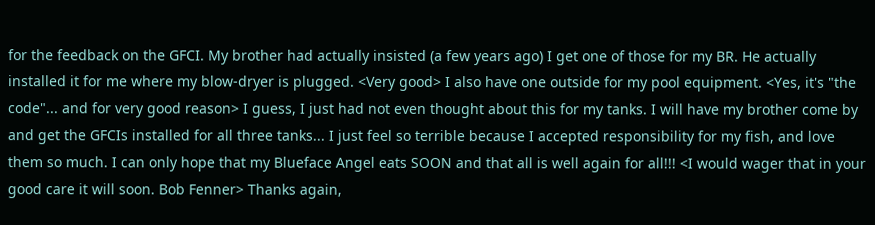for the feedback on the GFCI. My brother had actually insisted (a few years ago) I get one of those for my BR. He actually installed it for me where my blow-dryer is plugged. <Very good> I also have one outside for my pool equipment. <Yes, it's "the code"... and for very good reason> I guess, I just had not even thought about this for my tanks. I will have my brother come by and get the GFCIs installed for all three tanks... I just feel so terrible because I accepted responsibility for my fish, and love them so much. I can only hope that my Blueface Angel eats SOON and that all is well again for all!!! <I would wager that in your good care it will soon. Bob Fenner> Thanks again,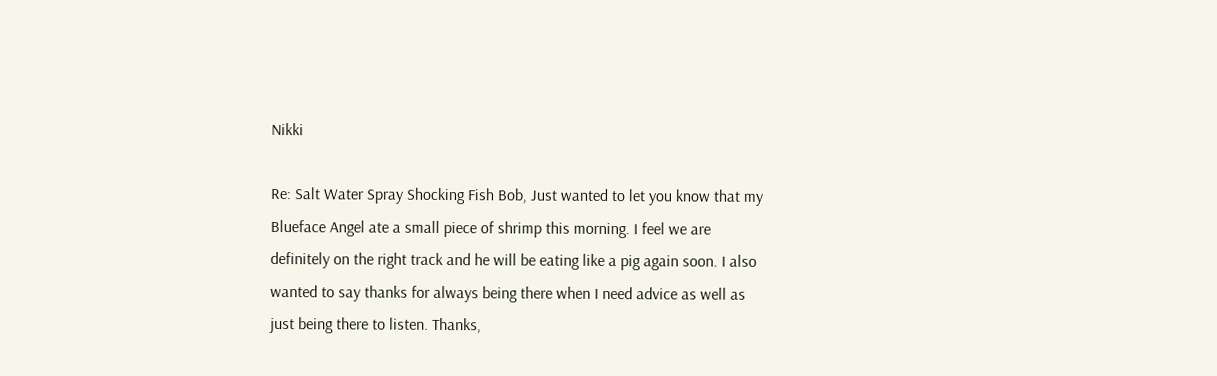Nikki

Re: Salt Water Spray Shocking Fish Bob, Just wanted to let you know that my Blueface Angel ate a small piece of shrimp this morning. I feel we are definitely on the right track and he will be eating like a pig again soon. I also wanted to say thanks for always being there when I need advice as well as just being there to listen. Thanks,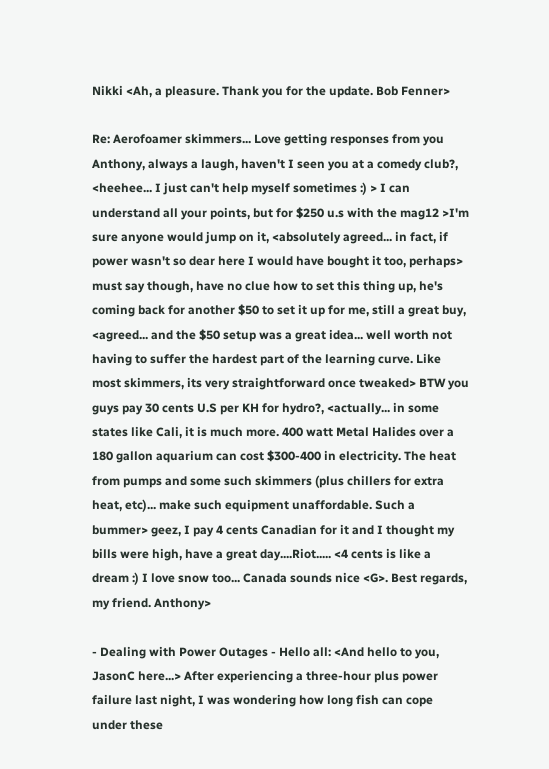Nikki <Ah, a pleasure. Thank you for the update. Bob Fenner>

Re: Aerofoamer skimmers... Love getting responses from you Anthony, always a laugh, haven't I seen you at a comedy club?, <heehee... I just can't help myself sometimes :) > I can understand all your points, but for $250 u.s with the mag12 >I'm sure anyone would jump on it, <absolutely agreed... in fact, if power wasn't so dear here I would have bought it too, perhaps> must say though, have no clue how to set this thing up, he's coming back for another $50 to set it up for me, still a great buy, <agreed... and the $50 setup was a great idea... well worth not having to suffer the hardest part of the learning curve. Like most skimmers, its very straightforward once tweaked> BTW you guys pay 30 cents U.S per KH for hydro?, <actually... in some states like Cali, it is much more. 400 watt Metal Halides over a 180 gallon aquarium can cost $300-400 in electricity. The heat from pumps and some such skimmers (plus chillers for extra heat, etc)... make such equipment unaffordable. Such a bummer> geez, I pay 4 cents Canadian for it and I thought my bills were high, have a great day....Riot..... <4 cents is like a dream :) I love snow too... Canada sounds nice <G>. Best regards, my friend. Anthony>

- Dealing with Power Outages - Hello all: <And hello to you, JasonC here...> After experiencing a three-hour plus power failure last night, I was wondering how long fish can cope under these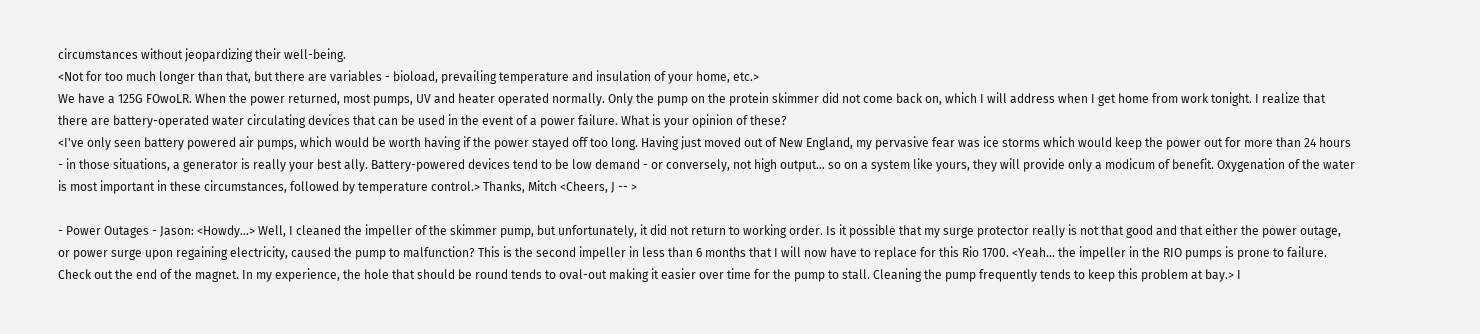circumstances without jeopardizing their well-being.
<Not for too much longer than that, but there are variables - bioload, prevailing temperature and insulation of your home, etc.>
We have a 125G FOwoLR. When the power returned, most pumps, UV and heater operated normally. Only the pump on the protein skimmer did not come back on, which I will address when I get home from work tonight. I realize that there are battery-operated water circulating devices that can be used in the event of a power failure. What is your opinion of these?
<I've only seen battery powered air pumps, which would be worth having if the power stayed off too long. Having just moved out of New England, my pervasive fear was ice storms which would keep the power out for more than 24 hours - in those situations, a generator is really your best ally. Battery-powered devices tend to be low demand - or conversely, not high output... so on a system like yours, they will provide only a modicum of benefit. Oxygenation of the water is most important in these circumstances, followed by temperature control.> Thanks, Mitch <Cheers, J -- >

- Power Outages - Jason: <Howdy...> Well, I cleaned the impeller of the skimmer pump, but unfortunately, it did not return to working order. Is it possible that my surge protector really is not that good and that either the power outage, or power surge upon regaining electricity, caused the pump to malfunction? This is the second impeller in less than 6 months that I will now have to replace for this Rio 1700. <Yeah... the impeller in the RIO pumps is prone to failure. Check out the end of the magnet. In my experience, the hole that should be round tends to oval-out making it easier over time for the pump to stall. Cleaning the pump frequently tends to keep this problem at bay.> I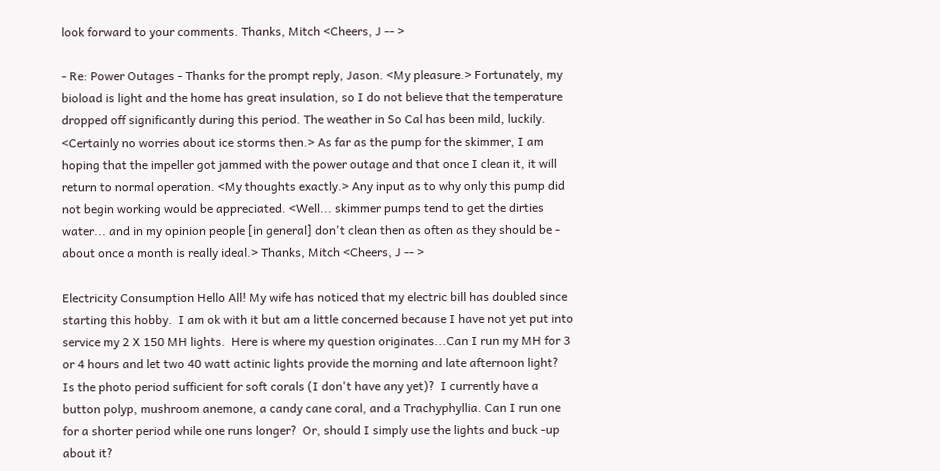look forward to your comments. Thanks, Mitch <Cheers, J -- >

- Re: Power Outages - Thanks for the prompt reply, Jason. <My pleasure.> Fortunately, my bioload is light and the home has great insulation, so I do not believe that the temperature dropped off significantly during this period. The weather in So Cal has been mild, luckily. <Certainly no worries about ice storms then.> As far as the pump for the skimmer, I am hoping that the impeller got jammed with the power outage and that once I clean it, it will return to normal operation. <My thoughts exactly.> Any input as to why only this pump did not begin working would be appreciated. <Well... skimmer pumps tend to get the dirties water... and in my opinion people [in general] don't clean then as often as they should be - about once a month is really ideal.> Thanks, Mitch <Cheers, J -- >

Electricity Consumption Hello All! My wife has noticed that my electric bill has doubled since starting this hobby.  I am ok with it but am a little concerned because I have not yet put into service my 2 X 150 MH lights.  Here is where my question originates...Can I run my MH for 3 or 4 hours and let two 40 watt actinic lights provide the morning and late afternoon light?  Is the photo period sufficient for soft corals (I don't have any yet)?  I currently have a button polyp, mushroom anemone, a candy cane coral, and a Trachyphyllia. Can I run one for a shorter period while one runs longer?  Or, should I simply use the lights and buck -up about it?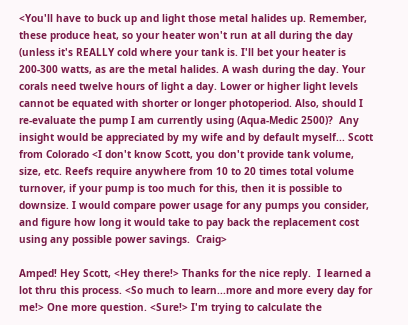<You'll have to buck up and light those metal halides up. Remember, these produce heat, so your heater won't run at all during the day (unless it's REALLY cold where your tank is. I'll bet your heater is 200-300 watts, as are the metal halides. A wash during the day. Your corals need twelve hours of light a day. Lower or higher light levels cannot be equated with shorter or longer photoperiod. Also, should I re-evaluate the pump I am currently using (Aqua-Medic 2500)?  Any insight would be appreciated by my wife and by default myself... Scott from Colorado <I don't know Scott, you don't provide tank volume, size, etc. Reefs require anywhere from 10 to 20 times total volume turnover, if your pump is too much for this, then it is possible to downsize. I would compare power usage for any pumps you consider, and figure how long it would take to pay back the replacement cost using any possible power savings.  Craig>

Amped! Hey Scott, <Hey there!> Thanks for the nice reply.  I learned a lot thru this process. <So much to learn...more and more every day for me!> One more question. <Sure!> I'm trying to calculate the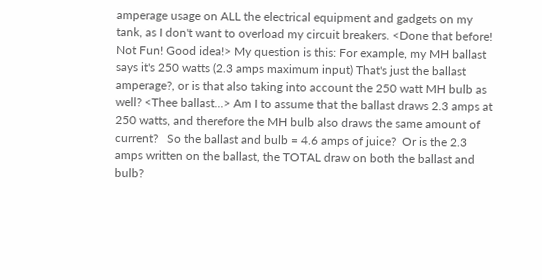amperage usage on ALL the electrical equipment and gadgets on my tank, as I don't want to overload my circuit breakers. <Done that before! Not Fun! Good idea!> My question is this: For example, my MH ballast says it's 250 watts (2.3 amps maximum input) That's just the ballast amperage?, or is that also taking into account the 250 watt MH bulb as well? <Thee ballast...> Am I to assume that the ballast draws 2.3 amps at 250 watts, and therefore the MH bulb also draws the same amount of current?   So the ballast and bulb = 4.6 amps of juice?  Or is the 2.3 amps written on the ballast, the TOTAL draw on both the ballast and bulb?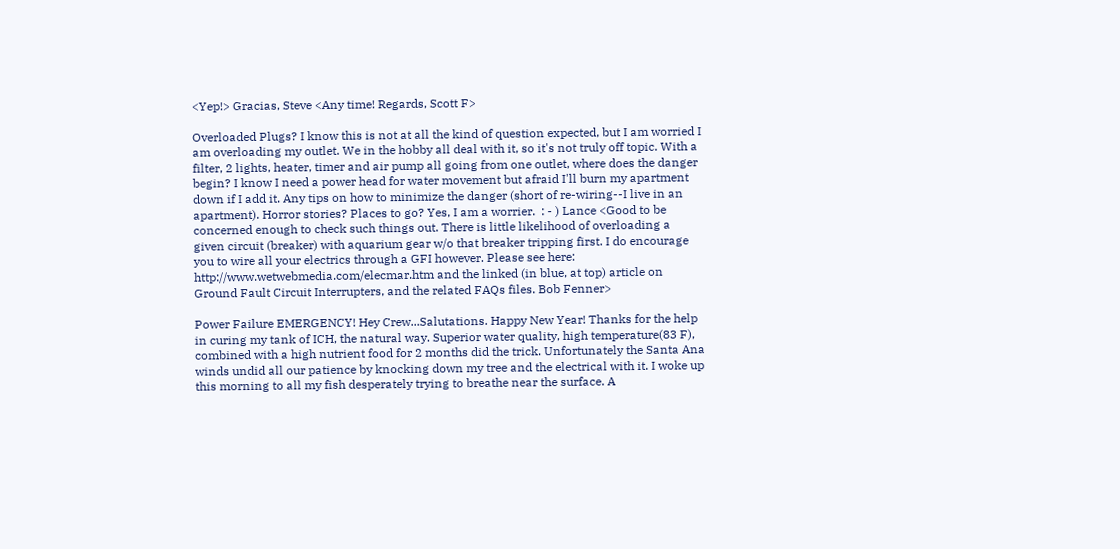<Yep!> Gracias, Steve <Any time! Regards, Scott F>

Overloaded Plugs? I know this is not at all the kind of question expected, but I am worried I am overloading my outlet. We in the hobby all deal with it, so it's not truly off topic. With a filter, 2 lights, heater, timer and air pump all going from one outlet, where does the danger begin? I know I need a power head for water movement but afraid I'll burn my apartment down if I add it. Any tips on how to minimize the danger (short of re-wiring--I live in an apartment). Horror stories? Places to go? Yes, I am a worrier.  : - ) Lance <Good to be concerned enough to check such things out. There is little likelihood of overloading a given circuit (breaker) with aquarium gear w/o that breaker tripping first. I do encourage you to wire all your electrics through a GFI however. Please see here: http://www.wetwebmedia.com/elecmar.htm and the linked (in blue, at top) article on Ground Fault Circuit Interrupters, and the related FAQs files. Bob Fenner>

Power Failure EMERGENCY! Hey Crew...Salutations. Happy New Year! Thanks for the help in curing my tank of ICH, the natural way. Superior water quality, high temperature(83 F), combined with a high nutrient food for 2 months did the trick. Unfortunately the Santa Ana winds undid all our patience by knocking down my tree and the electrical with it. I woke up this morning to all my fish desperately trying to breathe near the surface. A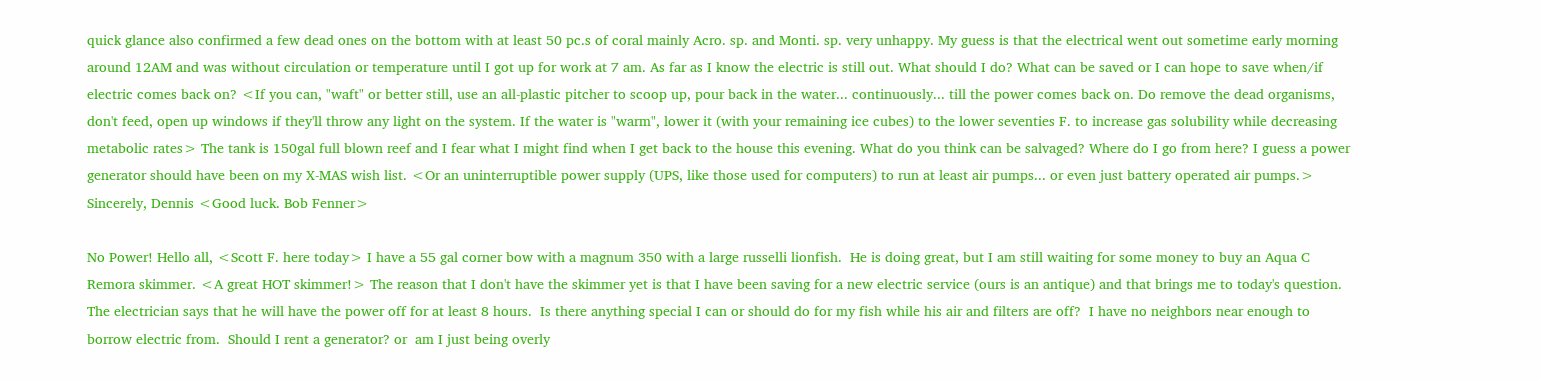quick glance also confirmed a few dead ones on the bottom with at least 50 pc.s of coral mainly Acro. sp. and Monti. sp. very unhappy. My guess is that the electrical went out sometime early morning around 12AM and was without circulation or temperature until I got up for work at 7 am. As far as I know the electric is still out. What should I do? What can be saved or I can hope to save when/if electric comes back on? <If you can, "waft" or better still, use an all-plastic pitcher to scoop up, pour back in the water... continuously... till the power comes back on. Do remove the dead organisms, don't feed, open up windows if they'll throw any light on the system. If the water is "warm", lower it (with your remaining ice cubes) to the lower seventies F. to increase gas solubility while decreasing metabolic rates> The tank is 150gal full blown reef and I fear what I might find when I get back to the house this evening. What do you think can be salvaged? Where do I go from here? I guess a power generator should have been on my X-MAS wish list. <Or an uninterruptible power supply (UPS, like those used for computers) to run at least air pumps... or even just battery operated air pumps.> Sincerely, Dennis <Good luck. Bob Fenner>

No Power! Hello all, <Scott F. here today> I have a 55 gal corner bow with a magnum 350 with a large russelli lionfish.  He is doing great, but I am still waiting for some money to buy an Aqua C Remora skimmer. <A great HOT skimmer!> The reason that I don't have the skimmer yet is that I have been saving for a new electric service (ours is an antique) and that brings me to today's question.  The electrician says that he will have the power off for at least 8 hours.  Is there anything special I can or should do for my fish while his air and filters are off?  I have no neighbors near enough to borrow electric from.  Should I rent a generator? or  am I just being overly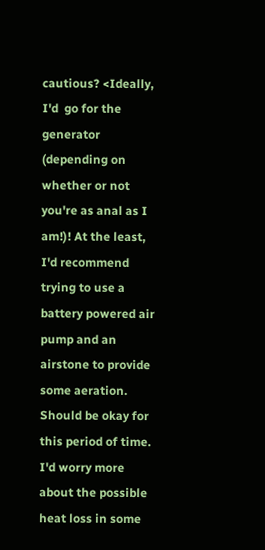cautious? <Ideally, I'd  go for the generator (depending on whether or not you're as anal as I am!)! At the least, I'd recommend trying to use a battery powered air pump and an airstone to provide some aeration. Should be okay for this period of time. I'd worry more about the possible heat loss in some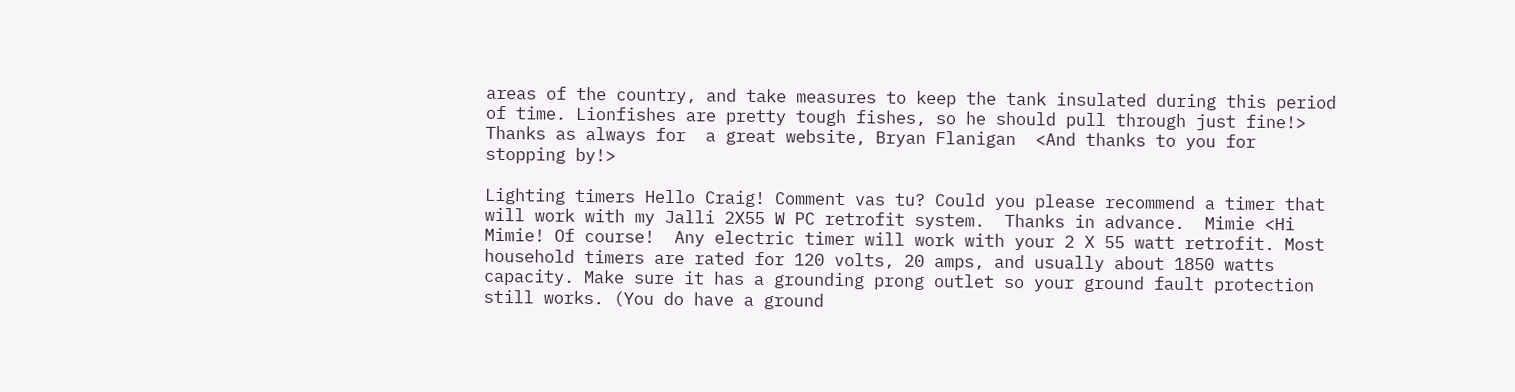areas of the country, and take measures to keep the tank insulated during this period of time. Lionfishes are pretty tough fishes, so he should pull through just fine!> Thanks as always for  a great website, Bryan Flanigan  <And thanks to you for stopping by!>

Lighting timers Hello Craig! Comment vas tu? Could you please recommend a timer that will work with my Jalli 2X55 W PC retrofit system.  Thanks in advance.  Mimie <Hi Mimie! Of course!  Any electric timer will work with your 2 X 55 watt retrofit. Most household timers are rated for 120 volts, 20 amps, and usually about 1850 watts capacity. Make sure it has a grounding prong outlet so your ground fault protection still works. (You do have a ground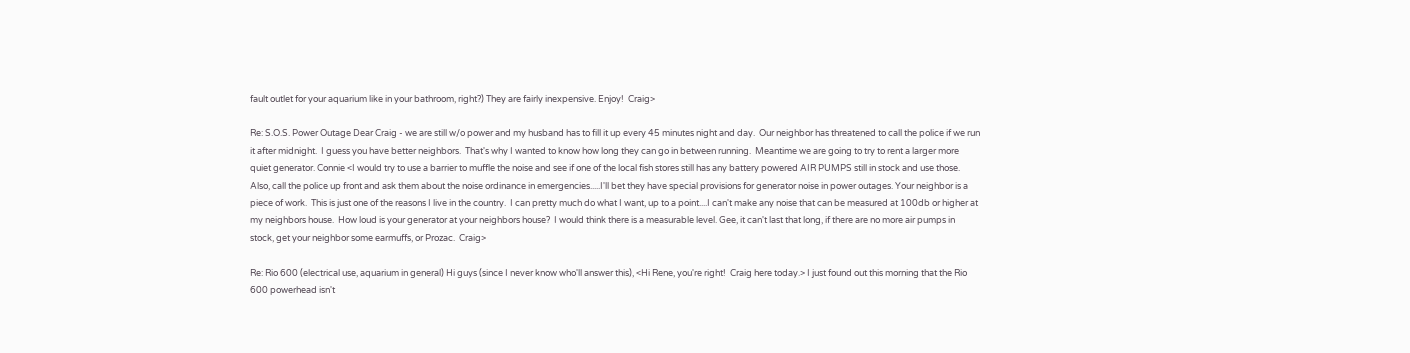fault outlet for your aquarium like in your bathroom, right?) They are fairly inexpensive. Enjoy!  Craig>

Re: S.O.S. Power Outage Dear Craig - we are still w/o power and my husband has to fill it up every 45 minutes night and day.  Our neighbor has threatened to call the police if we run it after midnight.  I guess you have better neighbors.  That's why I wanted to know how long they can go in between running.  Meantime we are going to try to rent a larger more quiet generator. Connie <I would try to use a barrier to muffle the noise and see if one of the local fish stores still has any battery powered AIR PUMPS still in stock and use those.  Also, call the police up front and ask them about the noise ordinance in emergencies.....I'll bet they have special provisions for generator noise in power outages. Your neighbor is a piece of work.  This is just one of the reasons I live in the country.  I can pretty much do what I want, up to a point....I can't make any noise that can be measured at 100db or higher at my neighbors house.  How loud is your generator at your neighbors house?  I would think there is a measurable level. Gee, it can't last that long, if there are no more air pumps in stock, get your neighbor some earmuffs, or Prozac.  Craig>

Re: Rio 600 (electrical use, aquarium in general) Hi guys (since I never know who'll answer this), <Hi Rene, you're right!  Craig here today.> I just found out this morning that the Rio 600 powerhead isn't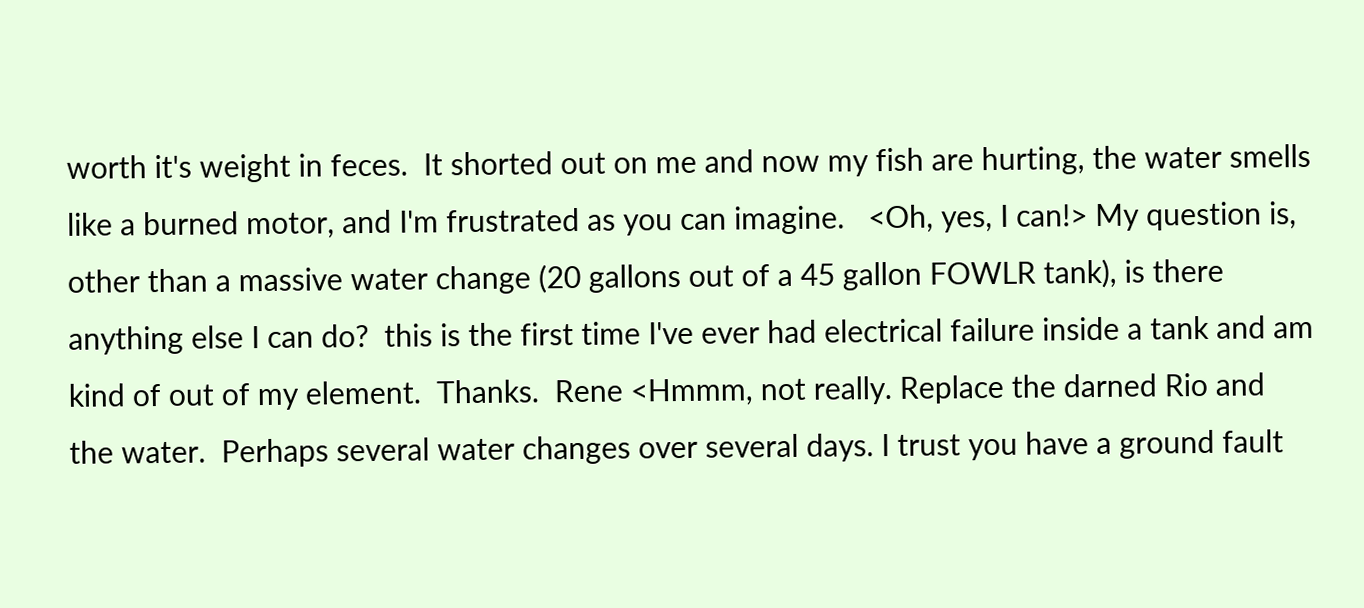worth it's weight in feces.  It shorted out on me and now my fish are hurting, the water smells like a burned motor, and I'm frustrated as you can imagine.   <Oh, yes, I can!> My question is, other than a massive water change (20 gallons out of a 45 gallon FOWLR tank), is there anything else I can do?  this is the first time I've ever had electrical failure inside a tank and am kind of out of my element.  Thanks.  Rene <Hmmm, not really. Replace the darned Rio and the water.  Perhaps several water changes over several days. I trust you have a ground fault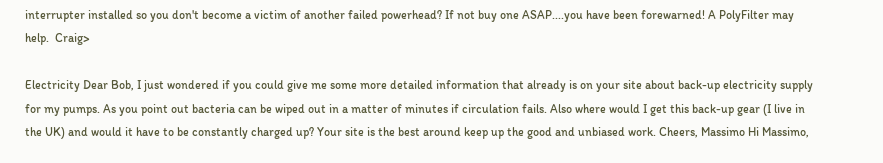interrupter installed so you don't become a victim of another failed powerhead? If not buy one ASAP....you have been forewarned! A PolyFilter may help.  Craig>

Electricity Dear Bob, I just wondered if you could give me some more detailed information that already is on your site about back-up electricity supply for my pumps. As you point out bacteria can be wiped out in a matter of minutes if circulation fails. Also where would I get this back-up gear (I live in the UK) and would it have to be constantly charged up? Your site is the best around keep up the good and unbiased work. Cheers, Massimo Hi Massimo,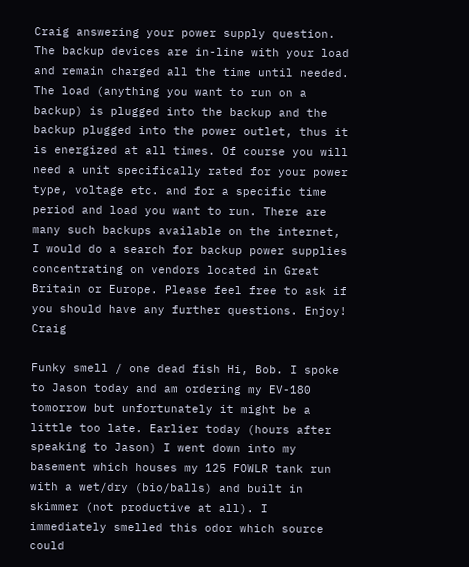Craig answering your power supply question. The backup devices are in-line with your load and remain charged all the time until needed. The load (anything you want to run on a backup) is plugged into the backup and the backup plugged into the power outlet, thus it is energized at all times. Of course you will need a unit specifically rated for your power type, voltage etc. and for a specific time period and load you want to run. There are many such backups available on the internet, I would do a search for backup power supplies concentrating on vendors located in Great Britain or Europe. Please feel free to ask if you should have any further questions. Enjoy! Craig

Funky smell / one dead fish Hi, Bob. I spoke to Jason today and am ordering my EV-180 tomorrow but unfortunately it might be a little too late. Earlier today (hours after speaking to Jason) I went down into my basement which houses my 125 FOWLR tank run with a wet/dry (bio/balls) and built in skimmer (not productive at all). I immediately smelled this odor which source could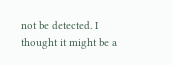not be detected. I thought it might be a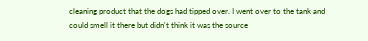cleaning product that the dogs had tipped over. I went over to the tank and could smell it there but didn't think it was the source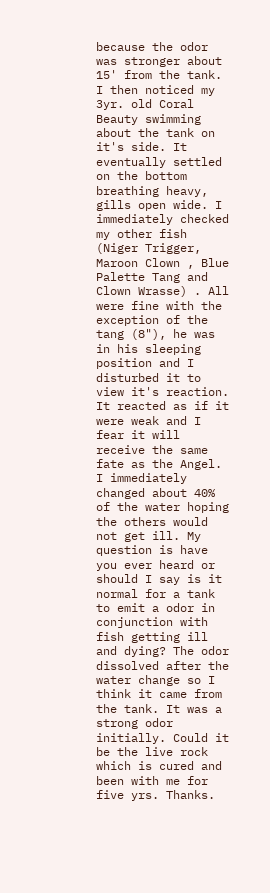because the odor was stronger about 15' from the tank. I then noticed my 3yr. old Coral Beauty swimming about the tank on it's side. It eventually settled on the bottom breathing heavy, gills open wide. I immediately checked my other fish (Niger Trigger, Maroon Clown , Blue Palette Tang and Clown Wrasse) . All were fine with the exception of the tang (8"), he was in his sleeping position and I disturbed it to view it's reaction. It reacted as if it were weak and I fear it will receive the same fate as the Angel. I immediately changed about 40% of the water hoping the others would not get ill. My question is have you ever heard or should I say is it normal for a tank to emit a odor in conjunction with fish getting ill and dying? The odor dissolved after the water change so I think it came from the tank. It was a strong odor initially. Could it be the live rock which is cured and been with me for five yrs. Thanks.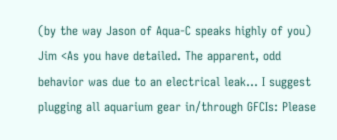(by the way Jason of Aqua-C speaks highly of you) Jim <As you have detailed. The apparent, odd behavior was due to an electrical leak... I suggest plugging all aquarium gear in/through GFCIs: Please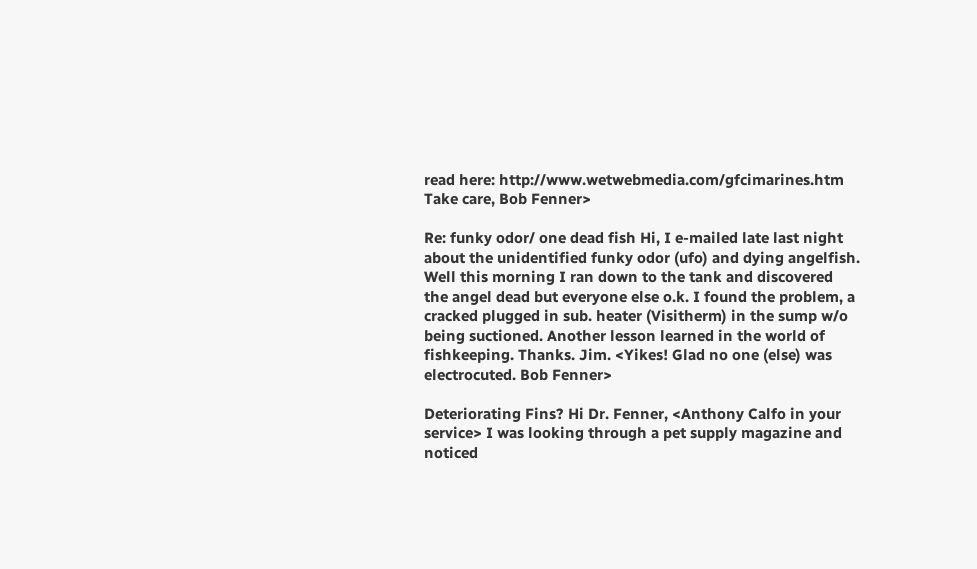read here: http://www.wetwebmedia.com/gfcimarines.htm Take care, Bob Fenner>

Re: funky odor/ one dead fish Hi, I e-mailed late last night about the unidentified funky odor (ufo) and dying angelfish. Well this morning I ran down to the tank and discovered the angel dead but everyone else o.k. I found the problem, a cracked plugged in sub. heater (Visitherm) in the sump w/o being suctioned. Another lesson learned in the world of fishkeeping. Thanks. Jim. <Yikes! Glad no one (else) was electrocuted. Bob Fenner>

Deteriorating Fins? Hi Dr. Fenner, <Anthony Calfo in your service> I was looking through a pet supply magazine and noticed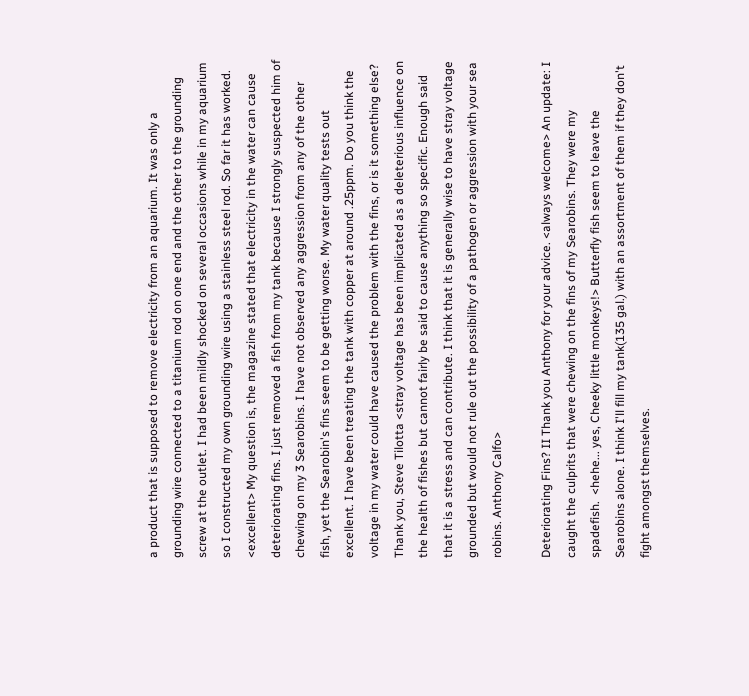a product that is supposed to remove electricity from an aquarium. It was only a grounding wire connected to a titanium rod on one end and the other to the grounding screw at the outlet. I had been mildly shocked on several occasions while in my aquarium so I constructed my own grounding wire using a stainless steel rod. So far it has worked. <excellent> My question is, the magazine stated that electricity in the water can cause deteriorating fins. I just removed a fish from my tank because I strongly suspected him of chewing on my 3 Searobins. I have not observed any aggression from any of the other fish, yet the Searobin's fins seem to be getting worse. My water quality tests out excellent. I have been treating the tank with copper at around .25ppm. Do you think the voltage in my water could have caused the problem with the fins, or is it something else? Thank you, Steve Tilotta <stray voltage has been implicated as a deleterious influence on the health of fishes but cannot fairly be said to cause anything so specific. Enough said that it is a stress and can contribute. I think that it is generally wise to have stray voltage grounded but would not rule out the possibility of a pathogen or aggression with your sea robins. Anthony Calfo>

Deteriorating Fins? II Thank you Anthony for your advice. <always welcome> An update: I caught the culprits that were chewing on the fins of my Searobins. They were my spadefish.  <hehe... yes, Cheeky little monkeys!> Butterfly fish seem to leave the Searobins alone. I think I'll fill my tank(135 gal.) with an assortment of them if they don't fight amongst themselves.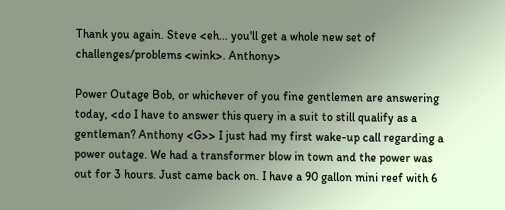Thank you again. Steve <eh... you'll get a whole new set of challenges/problems <wink>. Anthony>

Power Outage Bob, or whichever of you fine gentlemen are answering today, <do I have to answer this query in a suit to still qualify as a gentleman? Anthony <G>> I just had my first wake-up call regarding a power outage. We had a transformer blow in town and the power was out for 3 hours. Just came back on. I have a 90 gallon mini reef with 6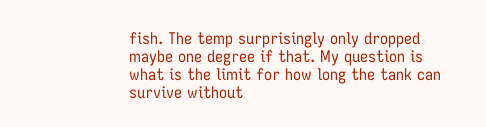fish. The temp surprisingly only dropped maybe one degree if that. My question is what is the limit for how long the tank can survive without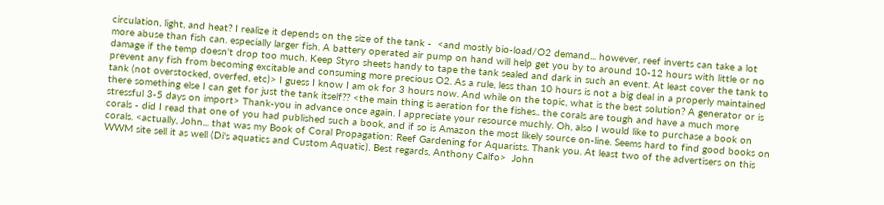circulation, light, and heat? I realize it depends on the size of the tank -  <and mostly bio-load/O2 demand... however, reef inverts can take a lot more abuse than fish can. especially larger fish. A battery operated air pump on hand will help get you by to around 10-12 hours with little or no damage if the temp doesn't drop too much. Keep Styro sheets handy to tape the tank sealed and dark in such an event. At least cover the tank to prevent any fish from becoming excitable and consuming more precious O2. As a rule, less than 10 hours is not a big deal in a properly maintained tank (not overstocked, overfed, etc)> I guess I know I am ok for 3 hours now. And while on the topic, what is the best solution? A generator or is there something else I can get for just the tank itself?? <the main thing is aeration for the fishes.. the corals are tough and have a much more stressful 3-5 days on import> Thank-you in advance once again. I appreciate your resource muchly. Oh, also I would like to purchase a book on corals - did I read that one of you had published such a book, and if so is Amazon the most likely source on-line. Seems hard to find good books on corals. <actually, John... that was my Book of Coral Propagation: Reef Gardening for Aquarists. Thank you. At least two of the advertisers on this WWM site sell it as well (Di's aquatics and Custom Aquatic). Best regards, Anthony Calfo>  John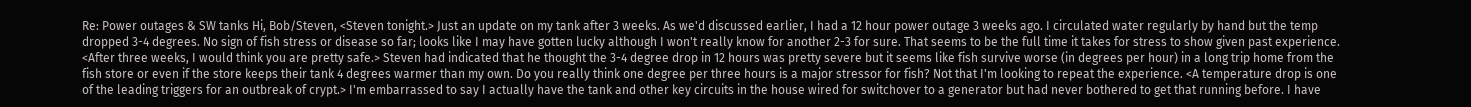Re: Power outages & SW tanks Hi, Bob/Steven, <Steven tonight.> Just an update on my tank after 3 weeks. As we'd discussed earlier, I had a 12 hour power outage 3 weeks ago. I circulated water regularly by hand but the temp dropped 3-4 degrees. No sign of fish stress or disease so far; looks like I may have gotten lucky although I won't really know for another 2-3 for sure. That seems to be the full time it takes for stress to show given past experience. <After three weeks, I would think you are pretty safe.> Steven had indicated that he thought the 3-4 degree drop in 12 hours was pretty severe but it seems like fish survive worse (in degrees per hour) in a long trip home from the fish store or even if the store keeps their tank 4 degrees warmer than my own. Do you really think one degree per three hours is a major stressor for fish? Not that I'm looking to repeat the experience. <A temperature drop is one of the leading triggers for an outbreak of crypt.> I'm embarrassed to say I actually have the tank and other key circuits in the house wired for switchover to a generator but had never bothered to get that running before. I have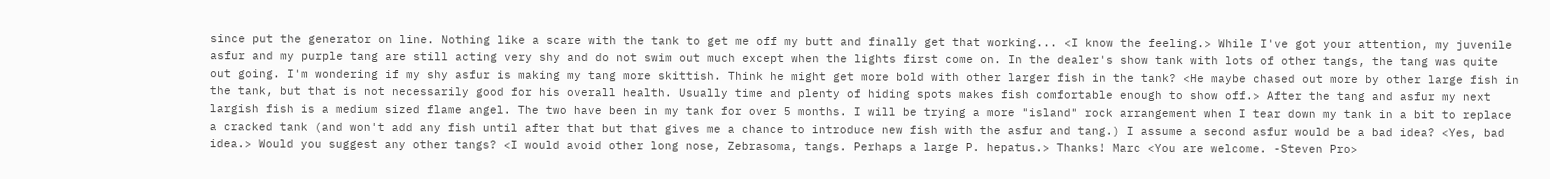since put the generator on line. Nothing like a scare with the tank to get me off my butt and finally get that working... <I know the feeling.> While I've got your attention, my juvenile asfur and my purple tang are still acting very shy and do not swim out much except when the lights first come on. In the dealer's show tank with lots of other tangs, the tang was quite out going. I'm wondering if my shy asfur is making my tang more skittish. Think he might get more bold with other larger fish in the tank? <He maybe chased out more by other large fish in the tank, but that is not necessarily good for his overall health. Usually time and plenty of hiding spots makes fish comfortable enough to show off.> After the tang and asfur my next largish fish is a medium sized flame angel. The two have been in my tank for over 5 months. I will be trying a more "island" rock arrangement when I tear down my tank in a bit to replace a cracked tank (and won't add any fish until after that but that gives me a chance to introduce new fish with the asfur and tang.) I assume a second asfur would be a bad idea? <Yes, bad idea.> Would you suggest any other tangs? <I would avoid other long nose, Zebrasoma, tangs. Perhaps a large P. hepatus.> Thanks! Marc <You are welcome. -Steven Pro>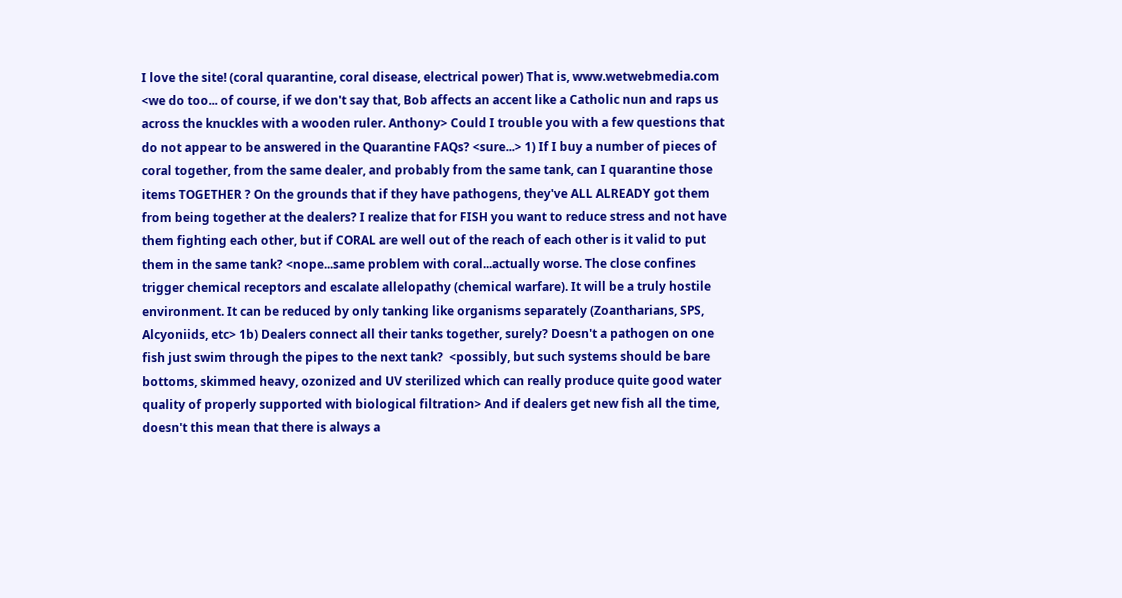I love the site! (coral quarantine, coral disease, electrical power) That is, www.wetwebmedia.com <we do too... of course, if we don't say that, Bob affects an accent like a Catholic nun and raps us across the knuckles with a wooden ruler. Anthony> Could I trouble you with a few questions that do not appear to be answered in the Quarantine FAQs? <sure...> 1) If I buy a number of pieces of coral together, from the same dealer, and probably from the same tank, can I quarantine those items TOGETHER ? On the grounds that if they have pathogens, they've ALL ALREADY got them from being together at the dealers? I realize that for FISH you want to reduce stress and not have them fighting each other, but if CORAL are well out of the reach of each other is it valid to put them in the same tank? <nope...same problem with coral...actually worse. The close confines trigger chemical receptors and escalate allelopathy (chemical warfare). It will be a truly hostile environment. It can be reduced by only tanking like organisms separately (Zoantharians, SPS, Alcyoniids, etc> 1b) Dealers connect all their tanks together, surely? Doesn't a pathogen on one fish just swim through the pipes to the next tank?  <possibly, but such systems should be bare bottoms, skimmed heavy, ozonized and UV sterilized which can really produce quite good water quality of properly supported with biological filtration> And if dealers get new fish all the time, doesn't this mean that there is always a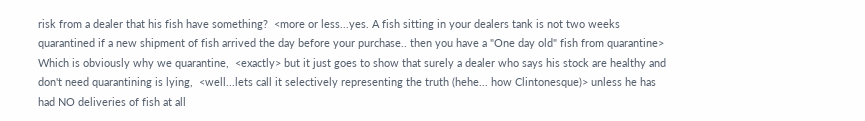risk from a dealer that his fish have something?  <more or less...yes. A fish sitting in your dealers tank is not two weeks quarantined if a new shipment of fish arrived the day before your purchase.. then you have a "One day old" fish from quarantine> Which is obviously why we quarantine,  <exactly> but it just goes to show that surely a dealer who says his stock are healthy and don't need quarantining is lying,  <well...lets call it selectively representing the truth (hehe... how Clintonesque)> unless he has had NO deliveries of fish at all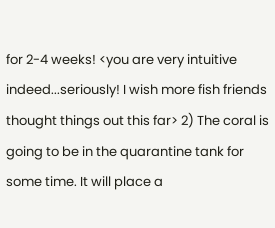for 2-4 weeks! <you are very intuitive indeed...seriously! I wish more fish friends thought things out this far> 2) The coral is going to be in the quarantine tank for some time. It will place a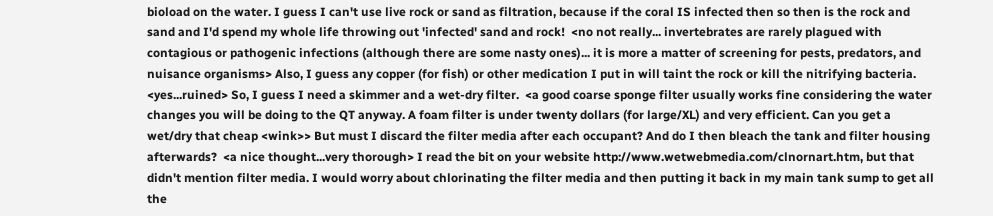bioload on the water. I guess I can't use live rock or sand as filtration, because if the coral IS infected then so then is the rock and sand and I'd spend my whole life throwing out 'infected' sand and rock!  <no not really... invertebrates are rarely plagued with contagious or pathogenic infections (although there are some nasty ones)... it is more a matter of screening for pests, predators, and nuisance organisms> Also, I guess any copper (for fish) or other medication I put in will taint the rock or kill the nitrifying bacteria.  <yes...ruined> So, I guess I need a skimmer and a wet-dry filter.  <a good coarse sponge filter usually works fine considering the water changes you will be doing to the QT anyway. A foam filter is under twenty dollars (for large/XL) and very efficient. Can you get a wet/dry that cheap <wink>> But must I discard the filter media after each occupant? And do I then bleach the tank and filter housing afterwards?  <a nice thought...very thorough> I read the bit on your website http://www.wetwebmedia.com/clnornart.htm, but that didn't mention filter media. I would worry about chlorinating the filter media and then putting it back in my main tank sump to get all the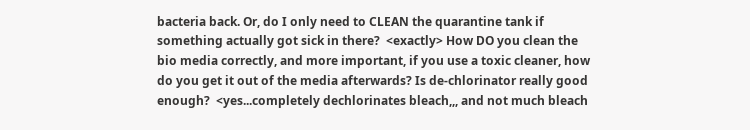bacteria back. Or, do I only need to CLEAN the quarantine tank if something actually got sick in there?  <exactly> How DO you clean the bio media correctly, and more important, if you use a toxic cleaner, how do you get it out of the media afterwards? Is de-chlorinator really good enough?  <yes...completely dechlorinates bleach,,, and not much bleach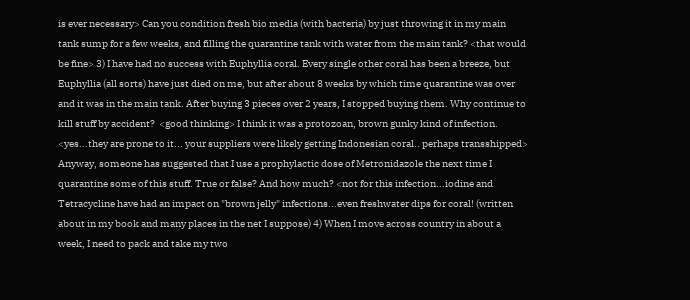is ever necessary> Can you condition fresh bio media (with bacteria) by just throwing it in my main tank sump for a few weeks, and filling the quarantine tank with water from the main tank? <that would be fine> 3) I have had no success with Euphyllia coral. Every single other coral has been a breeze, but Euphyllia (all sorts) have just died on me, but after about 8 weeks by which time quarantine was over and it was in the main tank. After buying 3 pieces over 2 years, I stopped buying them. Why continue to kill stuff by accident?  <good thinking> I think it was a protozoan, brown gunky kind of infection. <yes...they are prone to it... your suppliers were likely getting Indonesian coral.. perhaps transshipped> Anyway, someone has suggested that I use a prophylactic dose of Metronidazole the next time I quarantine some of this stuff. True or false? And how much? <not for this infection...iodine and Tetracycline have had an impact on "brown jelly" infections...even freshwater dips for coral! (written about in my book and many places in the net I suppose) 4) When I move across country in about a week, I need to pack and take my two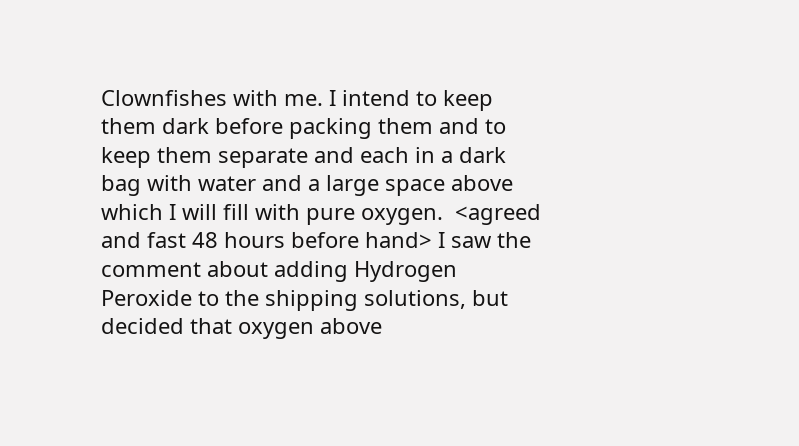Clownfishes with me. I intend to keep them dark before packing them and to keep them separate and each in a dark bag with water and a large space above which I will fill with pure oxygen.  <agreed and fast 48 hours before hand> I saw the comment about adding Hydrogen Peroxide to the shipping solutions, but decided that oxygen above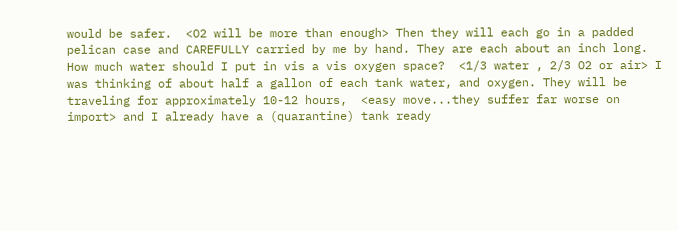would be safer.  <O2 will be more than enough> Then they will each go in a padded pelican case and CAREFULLY carried by me by hand. They are each about an inch long. How much water should I put in vis a vis oxygen space?  <1/3 water , 2/3 O2 or air> I was thinking of about half a gallon of each tank water, and oxygen. They will be traveling for approximately 10-12 hours,  <easy move...they suffer far worse on import> and I already have a (quarantine) tank ready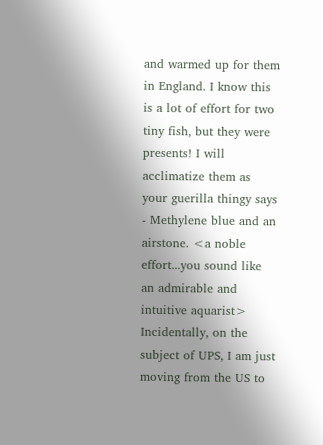and warmed up for them in England. I know this is a lot of effort for two tiny fish, but they were presents! I will acclimatize them as your guerilla thingy says - Methylene blue and an airstone. <a noble effort...you sound like an admirable and intuitive aquarist> Incidentally, on the subject of UPS, I am just moving from the US to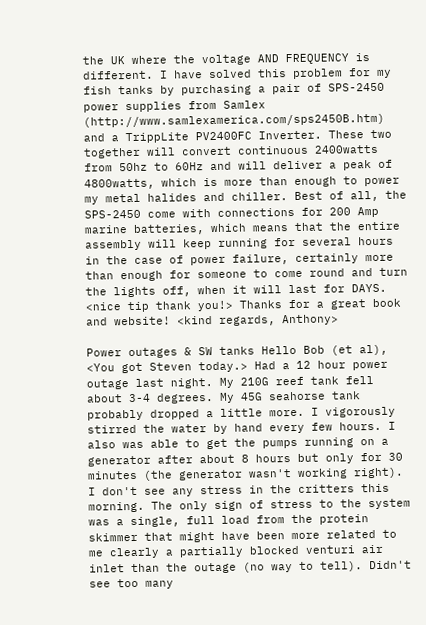the UK where the voltage AND FREQUENCY is different. I have solved this problem for my fish tanks by purchasing a pair of SPS-2450 power supplies from Samlex (http://www.samlexamerica.com/sps2450B.htm) and a TrippLite PV2400FC Inverter. These two together will convert continuous 2400watts from 50hz to 60Hz and will deliver a peak of 4800watts, which is more than enough to power my metal halides and chiller. Best of all, the SPS-2450 come with connections for 200 Amp marine batteries, which means that the entire assembly will keep running for several hours in the case of power failure, certainly more than enough for someone to come round and turn the lights off, when it will last for DAYS. <nice tip thank you!> Thanks for a great book and website! <kind regards, Anthony>

Power outages & SW tanks Hello Bob (et al), <You got Steven today.> Had a 12 hour power outage last night. My 210G reef tank fell about 3-4 degrees. My 45G seahorse tank probably dropped a little more. I vigorously stirred the water by hand every few hours. I also was able to get the pumps running on a generator after about 8 hours but only for 30 minutes (the generator wasn't working right). I don't see any stress in the critters this morning. The only sign of stress to the system was a single, full load from the protein skimmer that might have been more related to me clearly a partially blocked venturi air inlet than the outage (no way to tell). Didn't see too many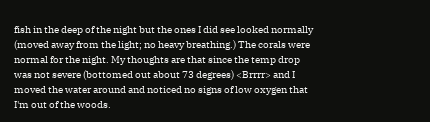fish in the deep of the night but the ones I did see looked normally (moved away from the light; no heavy breathing.) The corals were normal for the night. My thoughts are that since the temp drop was not severe (bottomed out about 73 degrees) <Brrrr> and I moved the water around and noticed no signs of low oxygen that I'm out of the woods.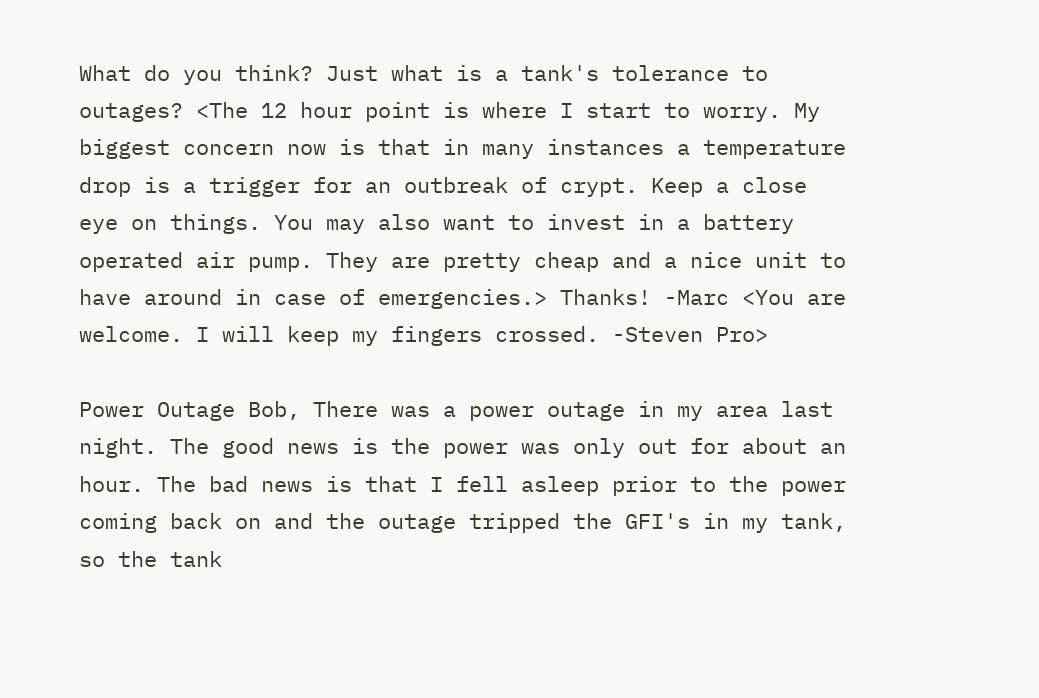What do you think? Just what is a tank's tolerance to outages? <The 12 hour point is where I start to worry. My biggest concern now is that in many instances a temperature drop is a trigger for an outbreak of crypt. Keep a close eye on things. You may also want to invest in a battery operated air pump. They are pretty cheap and a nice unit to have around in case of emergencies.> Thanks! -Marc <You are welcome. I will keep my fingers crossed. -Steven Pro>

Power Outage Bob, There was a power outage in my area last night. The good news is the power was only out for about an hour. The bad news is that I fell asleep prior to the power coming back on and the outage tripped the GFI's in my tank, so the tank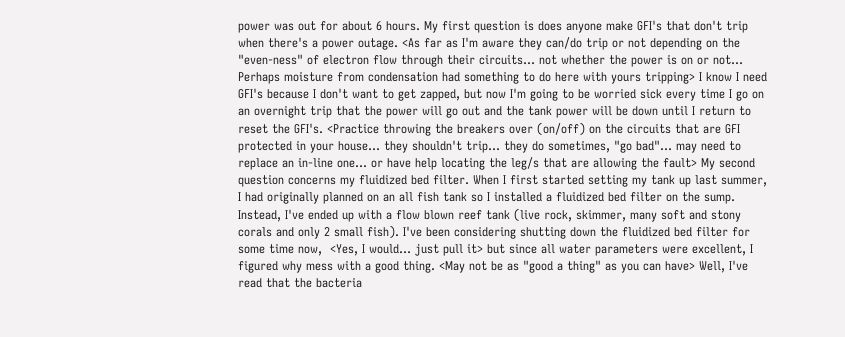power was out for about 6 hours. My first question is does anyone make GFI's that don't trip when there's a power outage. <As far as I'm aware they can/do trip or not depending on the "even-ness" of electron flow through their circuits... not whether the power is on or not... Perhaps moisture from condensation had something to do here with yours tripping> I know I need GFI's because I don't want to get zapped, but now I'm going to be worried sick every time I go on an overnight trip that the power will go out and the tank power will be down until I return to reset the GFI's. <Practice throwing the breakers over (on/off) on the circuits that are GFI protected in your house... they shouldn't trip... they do sometimes, "go bad"... may need to replace an in-line one... or have help locating the leg/s that are allowing the fault> My second question concerns my fluidized bed filter. When I first started setting my tank up last summer, I had originally planned on an all fish tank so I installed a fluidized bed filter on the sump. Instead, I've ended up with a flow blown reef tank (live rock, skimmer, many soft and stony corals and only 2 small fish). I've been considering shutting down the fluidized bed filter for some time now,  <Yes, I would... just pull it> but since all water parameters were excellent, I figured why mess with a good thing. <May not be as "good a thing" as you can have> Well, I've read that the bacteria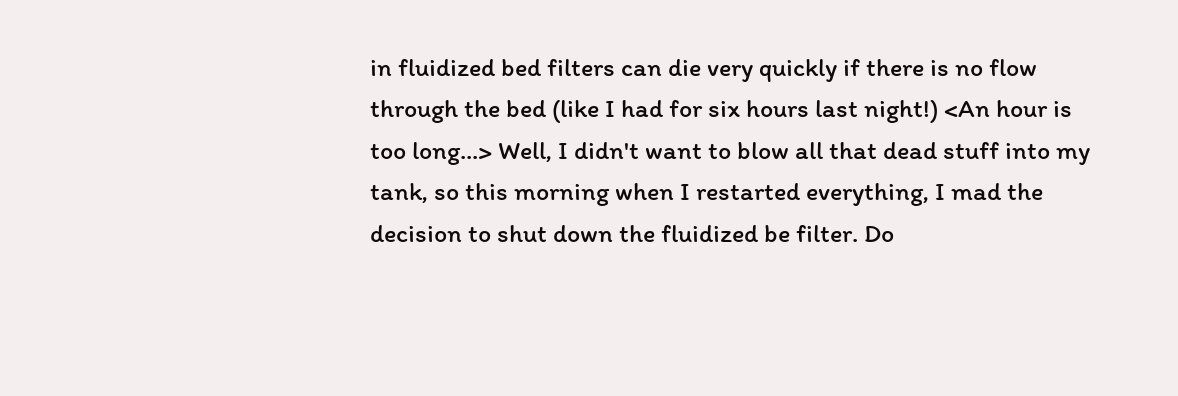in fluidized bed filters can die very quickly if there is no flow through the bed (like I had for six hours last night!) <An hour is too long...> Well, I didn't want to blow all that dead stuff into my tank, so this morning when I restarted everything, I mad the decision to shut down the fluidized be filter. Do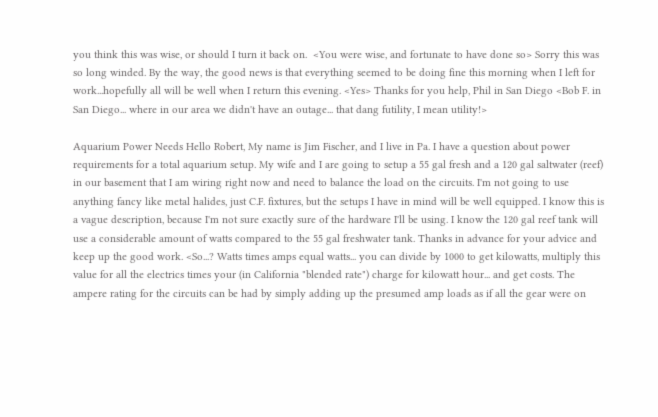you think this was wise, or should I turn it back on.  <You were wise, and fortunate to have done so> Sorry this was so long winded. By the way, the good news is that everything seemed to be doing fine this morning when I left for work...hopefully all will be well when I return this evening. <Yes> Thanks for you help, Phil in San Diego <Bob F. in San Diego... where in our area we didn't have an outage... that dang futility, I mean utility!>

Aquarium Power Needs Hello Robert, My name is Jim Fischer, and I live in Pa. I have a question about power requirements for a total aquarium setup. My wife and I are going to setup a 55 gal fresh and a 120 gal saltwater (reef) in our basement that I am wiring right now and need to balance the load on the circuits. I'm not going to use anything fancy like metal halides, just C.F. fixtures, but the setups I have in mind will be well equipped. I know this is a vague description, because I'm not sure exactly sure of the hardware I'll be using. I know the 120 gal reef tank will use a considerable amount of watts compared to the 55 gal freshwater tank. Thanks in advance for your advice and keep up the good work. <So...? Watts times amps equal watts... you can divide by 1000 to get kilowatts, multiply this value for all the electrics times your (in California "blended rate") charge for kilowatt hour... and get costs. The ampere rating for the circuits can be had by simply adding up the presumed amp loads as if all the gear were on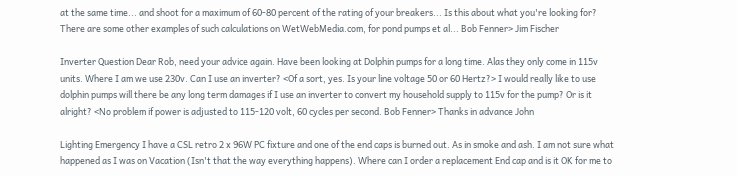at the same time... and shoot for a maximum of 60-80 percent of the rating of your breakers... Is this about what you're looking for? There are some other examples of such calculations on WetWebMedia.com, for pond pumps et al... Bob Fenner> Jim Fischer

Inverter Question Dear Rob, need your advice again. Have been looking at Dolphin pumps for a long time. Alas they only come in 115v units. Where I am we use 230v. Can I use an inverter? <Of a sort, yes. Is your line voltage 50 or 60 Hertz?> I would really like to use dolphin pumps will there be any long term damages if I use an inverter to convert my household supply to 115v for the pump? Or is it alright? <No problem if power is adjusted to 115-120 volt, 60 cycles per second. Bob Fenner> Thanks in advance John

Lighting Emergency I have a CSL retro 2 x 96W PC fixture and one of the end caps is burned out. As in smoke and ash. I am not sure what happened as I was on Vacation (Isn't that the way everything happens). Where can I order a replacement End cap and is it OK for me to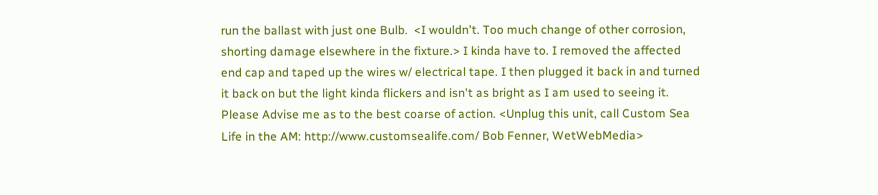run the ballast with just one Bulb.  <I wouldn't. Too much change of other corrosion, shorting damage elsewhere in the fixture.> I kinda have to. I removed the affected end cap and taped up the wires w/ electrical tape. I then plugged it back in and turned it back on but the light kinda flickers and isn't as bright as I am used to seeing it. Please Advise me as to the best coarse of action. <Unplug this unit, call Custom Sea Life in the AM: http://www.customsealife.com/ Bob Fenner, WetWebMedia>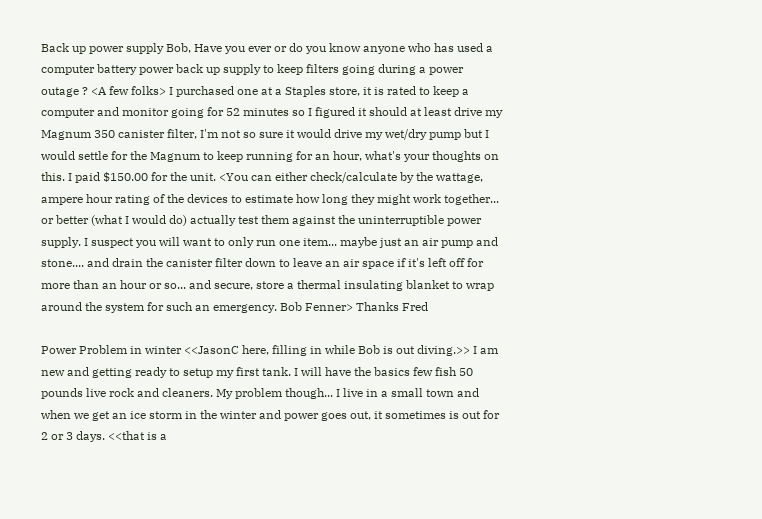Back up power supply Bob, Have you ever or do you know anyone who has used a computer battery power back up supply to keep filters going during a power outage ? <A few folks> I purchased one at a Staples store, it is rated to keep a computer and monitor going for 52 minutes so I figured it should at least drive my Magnum 350 canister filter, I'm not so sure it would drive my wet/dry pump but I would settle for the Magnum to keep running for an hour, what's your thoughts on this. I paid $150.00 for the unit. <You can either check/calculate by the wattage, ampere hour rating of the devices to estimate how long they might work together... or better (what I would do) actually test them against the uninterruptible power supply. I suspect you will want to only run one item... maybe just an air pump and stone.... and drain the canister filter down to leave an air space if it's left off for more than an hour or so... and secure, store a thermal insulating blanket to wrap around the system for such an emergency. Bob Fenner> Thanks Fred

Power Problem in winter <<JasonC here, filling in while Bob is out diving.>> I am new and getting ready to setup my first tank. I will have the basics few fish 50 pounds live rock and cleaners. My problem though... I live in a small town and when we get an ice storm in the winter and power goes out, it sometimes is out for 2 or 3 days. <<that is a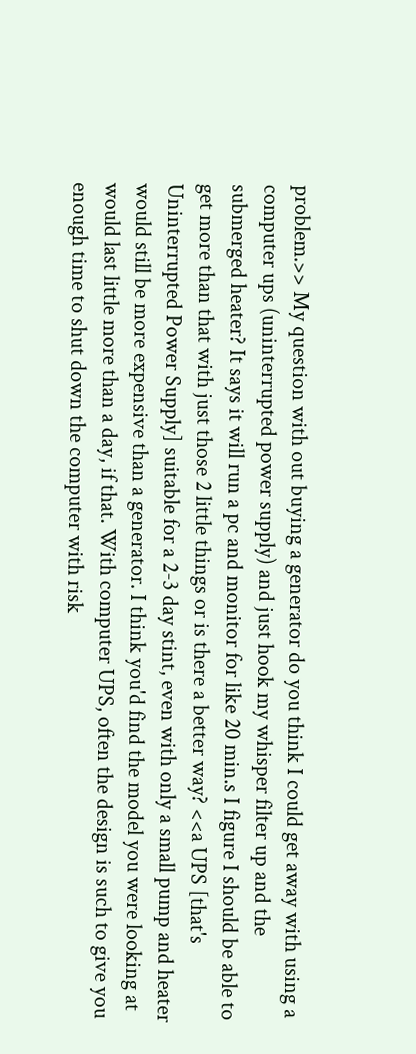problem.>> My question with out buying a generator do you think I could get away with using a computer ups (uninterrupted power supply) and just hook my whisper filter up and the submerged heater? It says it will run a pc and monitor for like 20 min.s I figure I should be able to get more than that with just those 2 little things or is there a better way? <<a UPS [that's Uninterrupted Power Supply] suitable for a 2-3 day stint, even with only a small pump and heater would still be more expensive than a generator. I think you'd find the model you were looking at would last little more than a day, if that. With computer UPS, often the design is such to give you enough time to shut down the computer with risk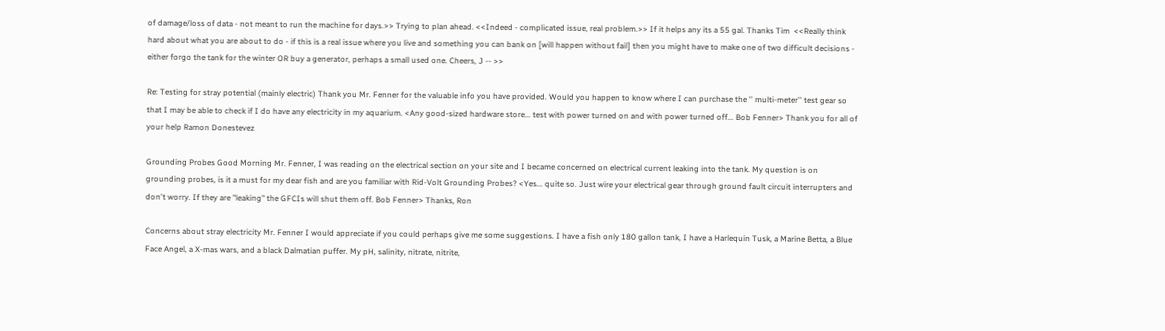of damage/loss of data - not meant to run the machine for days.>> Trying to plan ahead. <<Indeed - complicated issue, real problem.>> If it helps any its a 55 gal. Thanks Tim  <<Really think hard about what you are about to do - if this is a real issue where you live and something you can bank on [will happen without fail] then you might have to make one of two difficult decisions - either forgo the tank for the winter OR buy a generator, perhaps a small used one. Cheers, J -- >>

Re: Testing for stray potential (mainly electric) Thank you Mr. Fenner for the valuable info you have provided. Would you happen to know where I can purchase the '' multi-meter'' test gear so that I may be able to check if I do have any electricity in my aquarium. <Any good-sized hardware store... test with power turned on and with power turned off... Bob Fenner> Thank you for all of your help Ramon Donestevez

Grounding Probes Good Morning Mr. Fenner, I was reading on the electrical section on your site and I became concerned on electrical current leaking into the tank. My question is on grounding probes, is it a must for my dear fish and are you familiar with Rid-Volt Grounding Probes? <Yes... quite so. Just wire your electrical gear through ground fault circuit interrupters and don't worry. If they are "leaking" the GFCIs will shut them off. Bob Fenner> Thanks, Ron

Concerns about stray electricity Mr. Fenner I would appreciate if you could perhaps give me some suggestions. I have a fish only 180 gallon tank, I have a Harlequin Tusk, a Marine Betta, a Blue Face Angel, a X-mas wars, and a black Dalmatian puffer. My pH, salinity, nitrate, nitrite,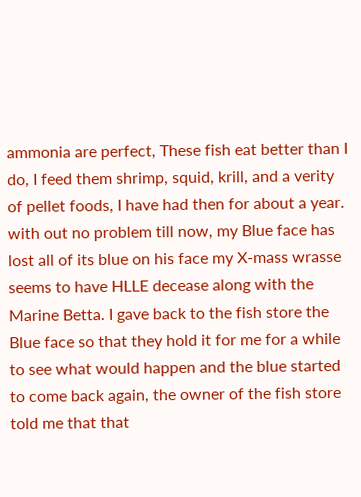ammonia are perfect, These fish eat better than I do, I feed them shrimp, squid, krill, and a verity of pellet foods, I have had then for about a year. with out no problem till now, my Blue face has lost all of its blue on his face my X-mass wrasse seems to have HLLE decease along with the Marine Betta. I gave back to the fish store the Blue face so that they hold it for me for a while to see what would happen and the blue started to come back again, the owner of the fish store told me that that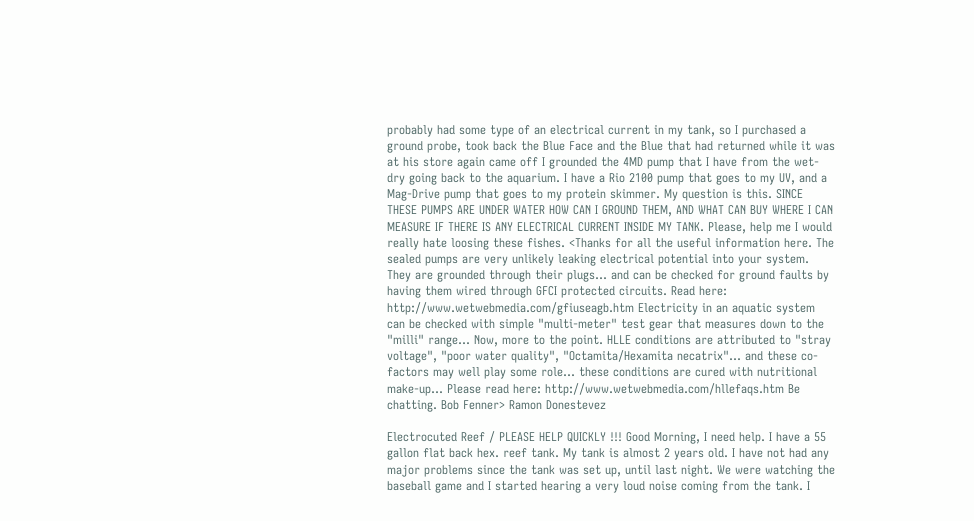probably had some type of an electrical current in my tank, so I purchased a ground probe, took back the Blue Face and the Blue that had returned while it was at his store again came off I grounded the 4MD pump that I have from the wet-dry going back to the aquarium. I have a Rio 2100 pump that goes to my UV, and a Mag-Drive pump that goes to my protein skimmer. My question is this. SINCE THESE PUMPS ARE UNDER WATER HOW CAN I GROUND THEM, AND WHAT CAN BUY WHERE I CAN MEASURE IF THERE IS ANY ELECTRICAL CURRENT INSIDE MY TANK. Please, help me I would really hate loosing these fishes. <Thanks for all the useful information here. The sealed pumps are very unlikely leaking electrical potential into your system. They are grounded through their plugs... and can be checked for ground faults by having them wired through GFCI protected circuits. Read here: http://www.wetwebmedia.com/gfiuseagb.htm Electricity in an aquatic system can be checked with simple "multi-meter" test gear that measures down to the "milli" range... Now, more to the point. HLLE conditions are attributed to "stray voltage", "poor water quality", "Octamita/Hexamita necatrix"... and these co-factors may well play some role... these conditions are cured with nutritional make-up... Please read here: http://www.wetwebmedia.com/hllefaqs.htm Be chatting. Bob Fenner> Ramon Donestevez

Electrocuted Reef / PLEASE HELP QUICKLY !!! Good Morning, I need help. I have a 55 gallon flat back hex. reef tank. My tank is almost 2 years old. I have not had any major problems since the tank was set up, until last night. We were watching the baseball game and I started hearing a very loud noise coming from the tank. I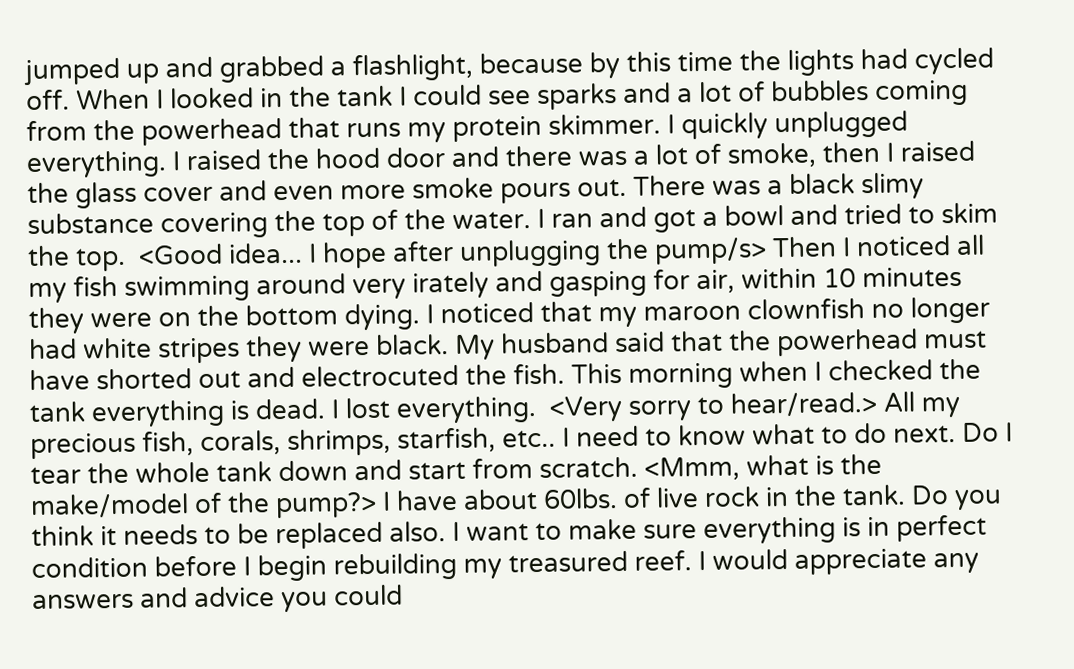jumped up and grabbed a flashlight, because by this time the lights had cycled off. When I looked in the tank I could see sparks and a lot of bubbles coming from the powerhead that runs my protein skimmer. I quickly unplugged everything. I raised the hood door and there was a lot of smoke, then I raised the glass cover and even more smoke pours out. There was a black slimy substance covering the top of the water. I ran and got a bowl and tried to skim the top.  <Good idea... I hope after unplugging the pump/s> Then I noticed all my fish swimming around very irately and gasping for air, within 10 minutes they were on the bottom dying. I noticed that my maroon clownfish no longer had white stripes they were black. My husband said that the powerhead must have shorted out and electrocuted the fish. This morning when I checked the tank everything is dead. I lost everything.  <Very sorry to hear/read.> All my precious fish, corals, shrimps, starfish, etc.. I need to know what to do next. Do I tear the whole tank down and start from scratch. <Mmm, what is the make/model of the pump?> I have about 60lbs. of live rock in the tank. Do you think it needs to be replaced also. I want to make sure everything is in perfect condition before I begin rebuilding my treasured reef. I would appreciate any answers and advice you could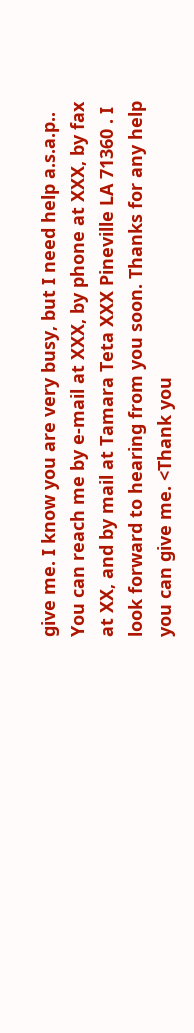give me. I know you are very busy, but I need help a.s.a.p.. You can reach me by e-mail at XXX, by phone at XXX, by fax at XX, and by mail at Tamara Teta XXX Pineville LA 71360 . I look forward to hearing from you soon. Thanks for any help you can give me. <Thank you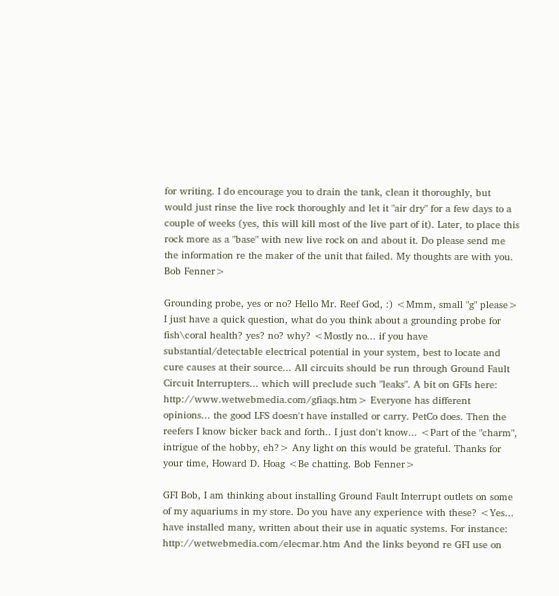for writing. I do encourage you to drain the tank, clean it thoroughly, but would just rinse the live rock thoroughly and let it "air dry" for a few days to a couple of weeks (yes, this will kill most of the live part of it). Later, to place this rock more as a "base" with new live rock on and about it. Do please send me the information re the maker of the unit that failed. My thoughts are with you. Bob Fenner>

Grounding probe, yes or no? Hello Mr. Reef God, :) <Mmm, small "g" please> I just have a quick question, what do you think about a grounding probe for fish\coral health? yes? no? why? <Mostly no... if you have substantial/detectable electrical potential in your system, best to locate and cure causes at their source... All circuits should be run through Ground Fault Circuit Interrupters... which will preclude such "leaks". A bit on GFIs here: http://www.wetwebmedia.com/gfiaqs.htm> Everyone has different opinions... the good LFS doesn't have installed or carry. PetCo does. Then the reefers I know bicker back and forth.. I just don't know... <Part of the "charm", intrigue of the hobby, eh?> Any light on this would be grateful. Thanks for your time, Howard D. Hoag <Be chatting. Bob Fenner>

GFI Bob, I am thinking about installing Ground Fault Interrupt outlets on some of my aquariums in my store. Do you have any experience with these? <Yes... have installed many, written about their use in aquatic systems. For instance: http://wetwebmedia.com/elecmar.htm And the links beyond re GFI use on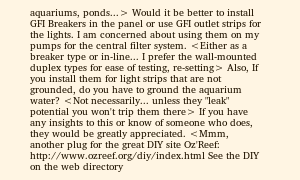aquariums, ponds...> Would it be better to install GFI Breakers in the panel or use GFI outlet strips for the lights. I am concerned about using them on my pumps for the central filter system. <Either as a breaker type or in-line... I prefer the wall-mounted duplex types for ease of testing, re-setting> Also, If you install them for light strips that are not grounded, do you have to ground the aquarium water? <Not necessarily... unless they "leak" potential you won't trip them there> If you have any insights to this or know of someone who does, they would be greatly appreciated. <Mmm, another plug for the great DIY site Oz'Reef: http://www.ozreef.org/diy/index.html See the DIY on the web directory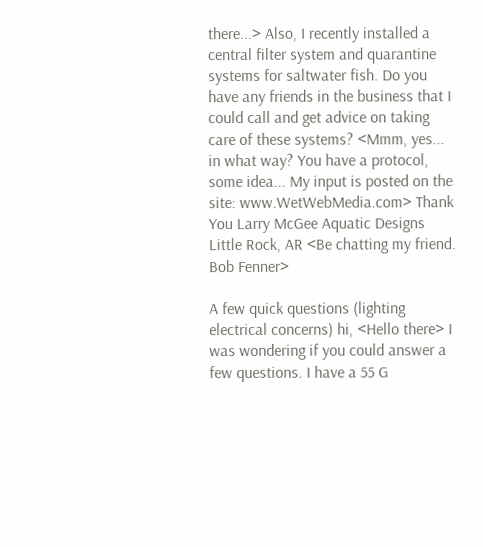there...> Also, I recently installed a central filter system and quarantine systems for saltwater fish. Do you have any friends in the business that I could call and get advice on taking care of these systems? <Mmm, yes... in what way? You have a protocol, some idea... My input is posted on the site: www.WetWebMedia.com> Thank You Larry McGee Aquatic Designs Little Rock, AR <Be chatting my friend. Bob Fenner>

A few quick questions (lighting electrical concerns) hi, <Hello there> I was wondering if you could answer a few questions. I have a 55 G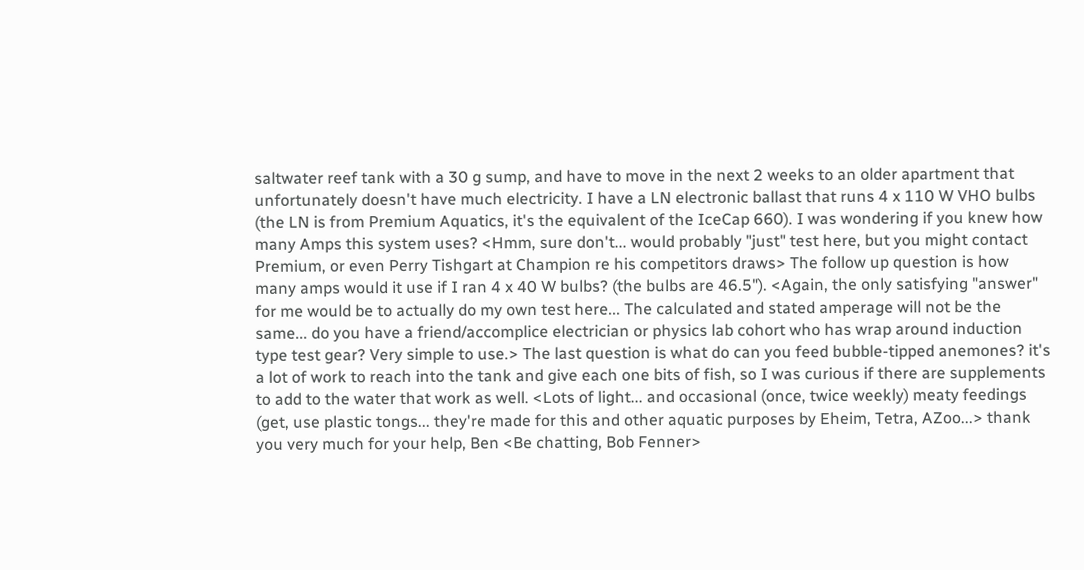saltwater reef tank with a 30 g sump, and have to move in the next 2 weeks to an older apartment that unfortunately doesn't have much electricity. I have a LN electronic ballast that runs 4 x 110 W VHO bulbs (the LN is from Premium Aquatics, it's the equivalent of the IceCap 660). I was wondering if you knew how many Amps this system uses? <Hmm, sure don't... would probably "just" test here, but you might contact Premium, or even Perry Tishgart at Champion re his competitors draws> The follow up question is how many amps would it use if I ran 4 x 40 W bulbs? (the bulbs are 46.5"). <Again, the only satisfying "answer" for me would be to actually do my own test here... The calculated and stated amperage will not be the same... do you have a friend/accomplice electrician or physics lab cohort who has wrap around induction type test gear? Very simple to use.> The last question is what do can you feed bubble-tipped anemones? it's a lot of work to reach into the tank and give each one bits of fish, so I was curious if there are supplements to add to the water that work as well. <Lots of light... and occasional (once, twice weekly) meaty feedings (get, use plastic tongs... they're made for this and other aquatic purposes by Eheim, Tetra, AZoo...> thank you very much for your help, Ben <Be chatting, Bob Fenner>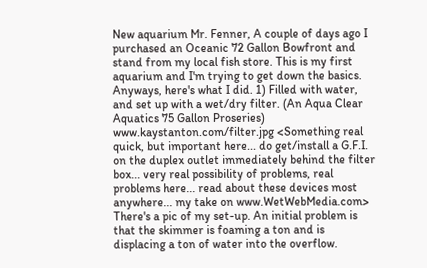New aquarium Mr. Fenner, A couple of days ago I purchased an Oceanic 72 Gallon Bowfront and stand from my local fish store. This is my first aquarium and I'm trying to get down the basics. Anyways, here's what I did. 1) Filled with water, and set up with a wet/dry filter. (An Aqua Clear Aquatics 75 Gallon Proseries) www.kaystanton.com/filter.jpg <Something real quick, but important here... do get/install a G.F.I. on the duplex outlet immediately behind the filter box... very real possibility of problems, real problems here... read about these devices most anywhere... my take on www.WetWebMedia.com> There's a pic of my set-up. An initial problem is that the skimmer is foaming a ton and is displacing a ton of water into the overflow.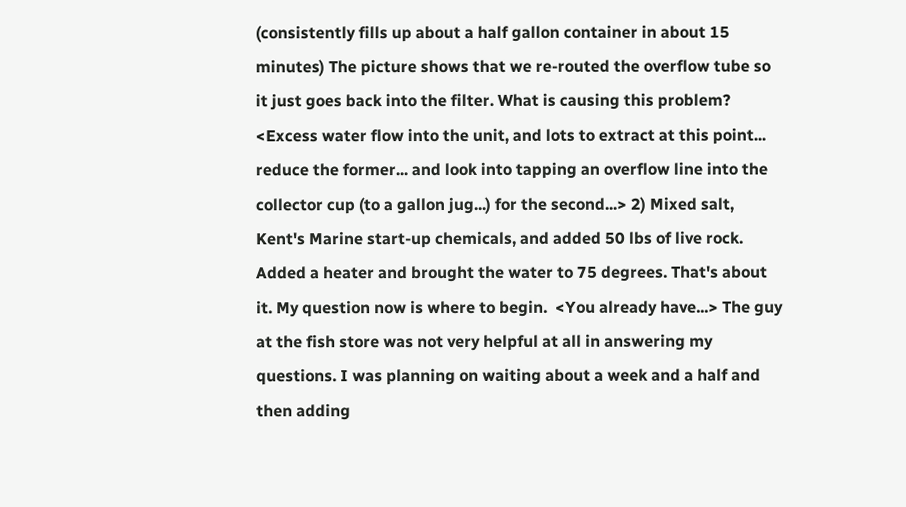(consistently fills up about a half gallon container in about 15 minutes) The picture shows that we re-routed the overflow tube so it just goes back into the filter. What is causing this problem? <Excess water flow into the unit, and lots to extract at this point... reduce the former... and look into tapping an overflow line into the collector cup (to a gallon jug...) for the second...> 2) Mixed salt, Kent's Marine start-up chemicals, and added 50 lbs of live rock. Added a heater and brought the water to 75 degrees. That's about it. My question now is where to begin.  <You already have...> The guy at the fish store was not very helpful at all in answering my questions. I was planning on waiting about a week and a half and then adding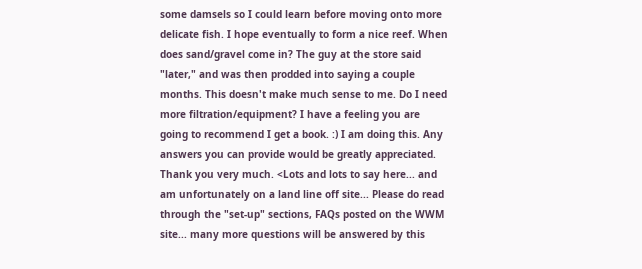some damsels so I could learn before moving onto more delicate fish. I hope eventually to form a nice reef. When does sand/gravel come in? The guy at the store said "later," and was then prodded into saying a couple months. This doesn't make much sense to me. Do I need more filtration/equipment? I have a feeling you are going to recommend I get a book. :) I am doing this. Any answers you can provide would be greatly appreciated. Thank you very much. <Lots and lots to say here... and am unfortunately on a land line off site... Please do read through the "set-up" sections, FAQs posted on the WWM site... many more questions will be answered by this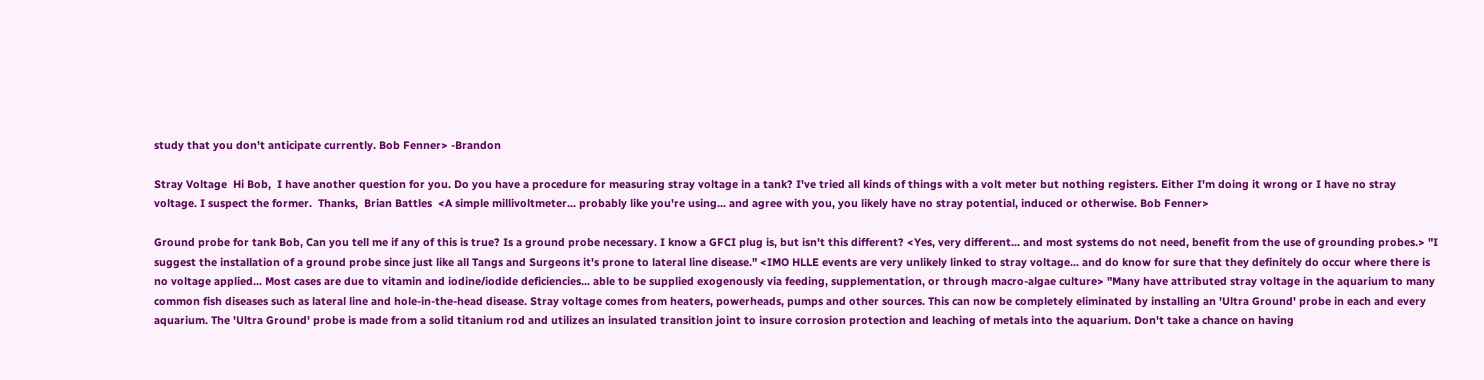study that you don't anticipate currently. Bob Fenner> -Brandon

Stray Voltage  Hi Bob,  I have another question for you. Do you have a procedure for measuring stray voltage in a tank? I've tried all kinds of things with a volt meter but nothing registers. Either I'm doing it wrong or I have no stray voltage. I suspect the former.  Thanks,  Brian Battles  <A simple millivoltmeter... probably like you're using... and agree with you, you likely have no stray potential, induced or otherwise. Bob Fenner>

Ground probe for tank Bob, Can you tell me if any of this is true? Is a ground probe necessary. I know a GFCI plug is, but isn't this different? <Yes, very different... and most systems do not need, benefit from the use of grounding probes.> "I suggest the installation of a ground probe since just like all Tangs and Surgeons it's prone to lateral line disease." <IMO HLLE events are very unlikely linked to stray voltage... and do know for sure that they definitely do occur where there is no voltage applied... Most cases are due to vitamin and iodine/iodide deficiencies... able to be supplied exogenously via feeding, supplementation, or through macro-algae culture> "Many have attributed stray voltage in the aquarium to many common fish diseases such as lateral line and hole-in-the-head disease. Stray voltage comes from heaters, powerheads, pumps and other sources. This can now be completely eliminated by installing an 'Ultra Ground' probe in each and every aquarium. The 'Ultra Ground' probe is made from a solid titanium rod and utilizes an insulated transition joint to insure corrosion protection and leaching of metals into the aquarium. Don't take a chance on having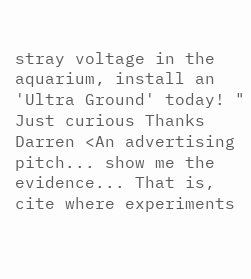stray voltage in the aquarium, install an 'Ultra Ground' today! " Just curious Thanks Darren <An advertising pitch... show me the evidence... That is, cite where experiments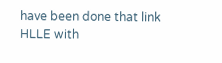have been done that link HLLE with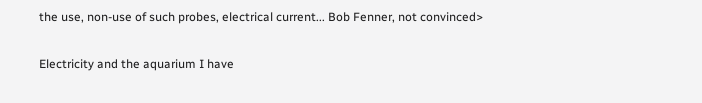the use, non-use of such probes, electrical current... Bob Fenner, not convinced>

Electricity and the aquarium I have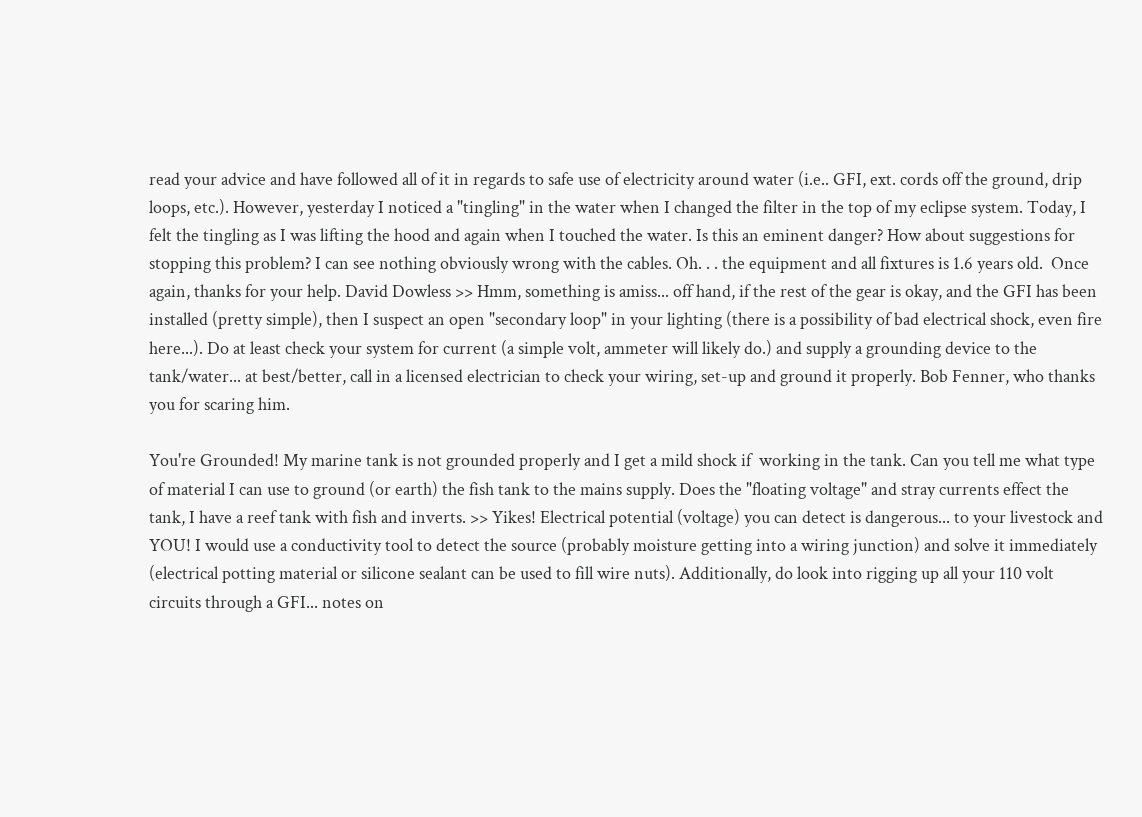read your advice and have followed all of it in regards to safe use of electricity around water (i.e.. GFI, ext. cords off the ground, drip loops, etc.). However, yesterday I noticed a "tingling" in the water when I changed the filter in the top of my eclipse system. Today, I felt the tingling as I was lifting the hood and again when I touched the water. Is this an eminent danger? How about suggestions for stopping this problem? I can see nothing obviously wrong with the cables. Oh. . . the equipment and all fixtures is 1.6 years old.  Once again, thanks for your help. David Dowless >> Hmm, something is amiss... off hand, if the rest of the gear is okay, and the GFI has been installed (pretty simple), then I suspect an open "secondary loop" in your lighting (there is a possibility of bad electrical shock, even fire here...). Do at least check your system for current (a simple volt, ammeter will likely do.) and supply a grounding device to the tank/water... at best/better, call in a licensed electrician to check your wiring, set-up and ground it properly. Bob Fenner, who thanks you for scaring him.

You're Grounded! My marine tank is not grounded properly and I get a mild shock if  working in the tank. Can you tell me what type of material I can use to ground (or earth) the fish tank to the mains supply. Does the "floating voltage" and stray currents effect the tank, I have a reef tank with fish and inverts. >> Yikes! Electrical potential (voltage) you can detect is dangerous... to your livestock and YOU! I would use a conductivity tool to detect the source (probably moisture getting into a wiring junction) and solve it immediately (electrical potting material or silicone sealant can be used to fill wire nuts). Additionally, do look into rigging up all your 110 volt circuits through a GFI... notes on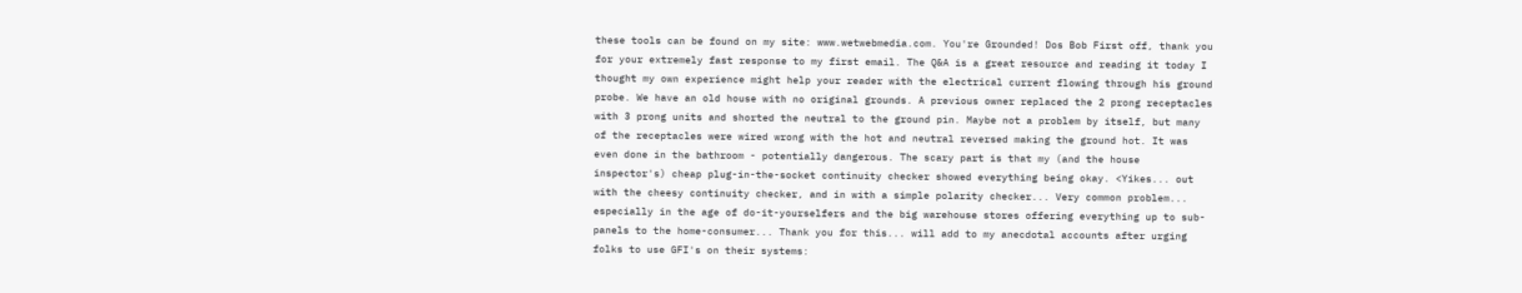these tools can be found on my site: www.wetwebmedia.com. You're Grounded! Dos Bob First off, thank you for your extremely fast response to my first email. The Q&A is a great resource and reading it today I thought my own experience might help your reader with the electrical current flowing through his ground probe. We have an old house with no original grounds. A previous owner replaced the 2 prong receptacles with 3 prong units and shorted the neutral to the ground pin. Maybe not a problem by itself, but many of the receptacles were wired wrong with the hot and neutral reversed making the ground hot. It was even done in the bathroom - potentially dangerous. The scary part is that my (and the house inspector's) cheap plug-in-the-socket continuity checker showed everything being okay. <Yikes... out with the cheesy continuity checker, and in with a simple polarity checker... Very common problem... especially in the age of do-it-yourselfers and the big warehouse stores offering everything up to sub-panels to the home-consumer... Thank you for this... will add to my anecdotal accounts after urging folks to use GFI's on their systems: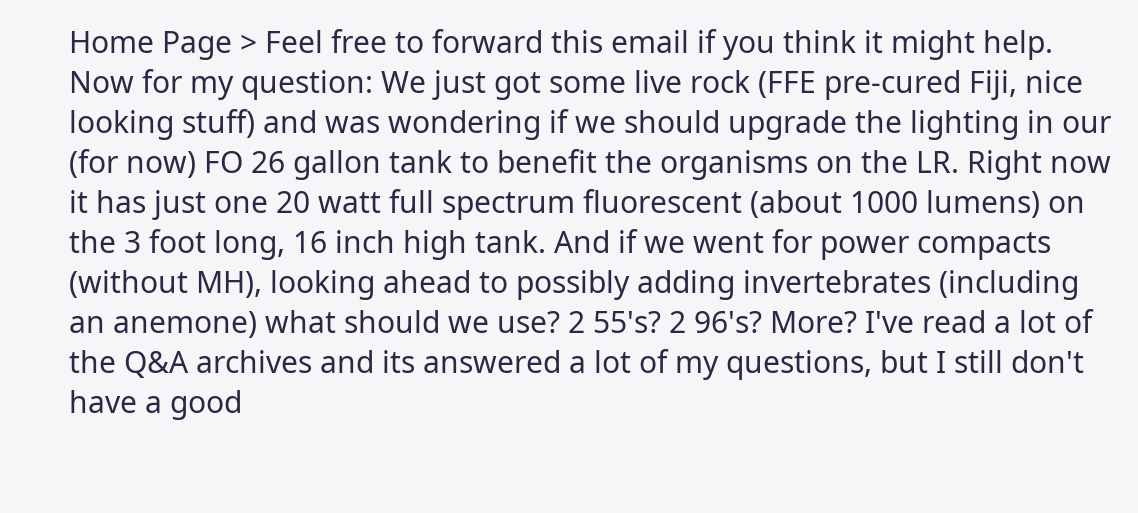Home Page > Feel free to forward this email if you think it might help. Now for my question: We just got some live rock (FFE pre-cured Fiji, nice looking stuff) and was wondering if we should upgrade the lighting in our (for now) FO 26 gallon tank to benefit the organisms on the LR. Right now it has just one 20 watt full spectrum fluorescent (about 1000 lumens) on the 3 foot long, 16 inch high tank. And if we went for power compacts (without MH), looking ahead to possibly adding invertebrates (including an anemone) what should we use? 2 55's? 2 96's? More? I've read a lot of the Q&A archives and its answered a lot of my questions, but I still don't have a good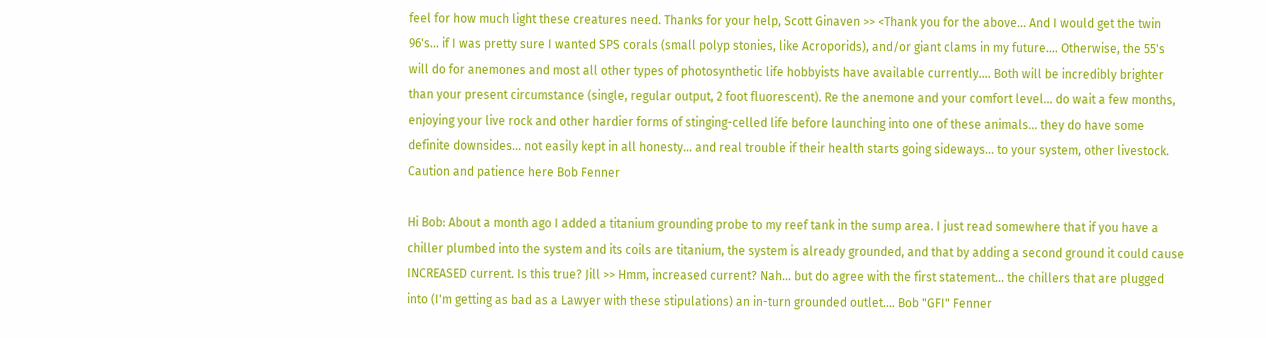feel for how much light these creatures need. Thanks for your help, Scott Ginaven >> <Thank you for the above... And I would get the twin 96's... if I was pretty sure I wanted SPS corals (small polyp stonies, like Acroporids), and/or giant clams in my future.... Otherwise, the 55's will do for anemones and most all other types of photosynthetic life hobbyists have available currently.... Both will be incredibly brighter than your present circumstance (single, regular output, 2 foot fluorescent). Re the anemone and your comfort level... do wait a few months, enjoying your live rock and other hardier forms of stinging-celled life before launching into one of these animals... they do have some definite downsides... not easily kept in all honesty... and real trouble if their health starts going sideways... to your system, other livestock. Caution and patience here Bob Fenner

Hi Bob: About a month ago I added a titanium grounding probe to my reef tank in the sump area. I just read somewhere that if you have a chiller plumbed into the system and its coils are titanium, the system is already grounded, and that by adding a second ground it could cause INCREASED current. Is this true? Jill >> Hmm, increased current? Nah... but do agree with the first statement... the chillers that are plugged into (I'm getting as bad as a Lawyer with these stipulations) an in-turn grounded outlet.... Bob "GFI" Fenner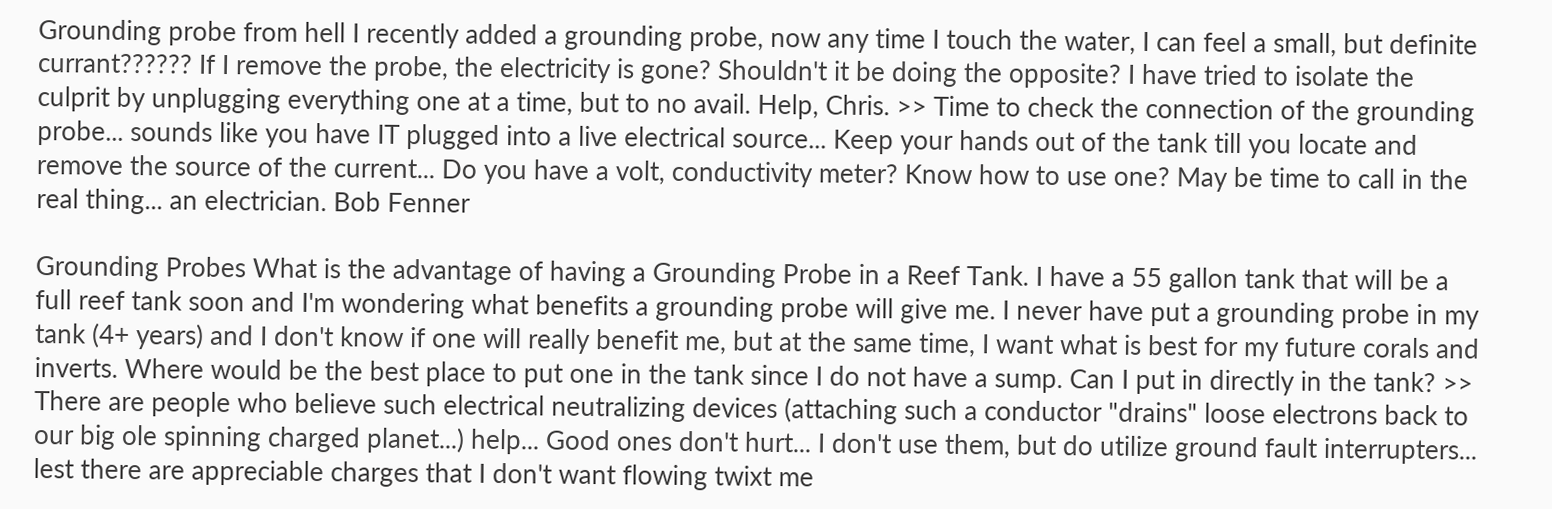Grounding probe from hell I recently added a grounding probe, now any time I touch the water, I can feel a small, but definite currant?????? If I remove the probe, the electricity is gone? Shouldn't it be doing the opposite? I have tried to isolate the culprit by unplugging everything one at a time, but to no avail. Help, Chris. >> Time to check the connection of the grounding probe... sounds like you have IT plugged into a live electrical source... Keep your hands out of the tank till you locate and remove the source of the current... Do you have a volt, conductivity meter? Know how to use one? May be time to call in the real thing... an electrician. Bob Fenner

Grounding Probes What is the advantage of having a Grounding Probe in a Reef Tank. I have a 55 gallon tank that will be a full reef tank soon and I'm wondering what benefits a grounding probe will give me. I never have put a grounding probe in my tank (4+ years) and I don't know if one will really benefit me, but at the same time, I want what is best for my future corals and inverts. Where would be the best place to put one in the tank since I do not have a sump. Can I put in directly in the tank? >> There are people who believe such electrical neutralizing devices (attaching such a conductor "drains" loose electrons back to our big ole spinning charged planet...) help... Good ones don't hurt... I don't use them, but do utilize ground fault interrupters... lest there are appreciable charges that I don't want flowing twixt me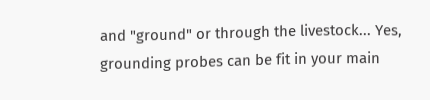and "ground" or through the livestock... Yes, grounding probes can be fit in your main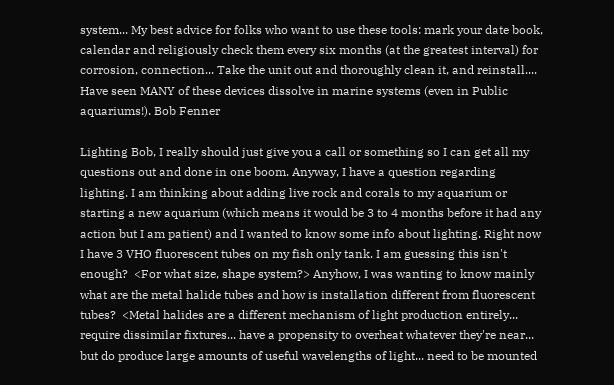system... My best advice for folks who want to use these tools: mark your date book, calendar and religiously check them every six months (at the greatest interval) for corrosion, connection... Take the unit out and thoroughly clean it, and reinstall.... Have seen MANY of these devices dissolve in marine systems (even in Public aquariums!). Bob Fenner

Lighting Bob, I really should just give you a call or something so I can get all my questions out and done in one boom. Anyway, I have a question regarding lighting. I am thinking about adding live rock and corals to my aquarium or starting a new aquarium (which means it would be 3 to 4 months before it had any action but I am patient) and I wanted to know some info about lighting. Right now I have 3 VHO fluorescent tubes on my fish only tank. I am guessing this isn't enough?  <For what size, shape system?> Anyhow, I was wanting to know mainly what are the metal halide tubes and how is installation different from fluorescent tubes?  <Metal halides are a different mechanism of light production entirely... require dissimilar fixtures... have a propensity to overheat whatever they're near... but do produce large amounts of useful wavelengths of light... need to be mounted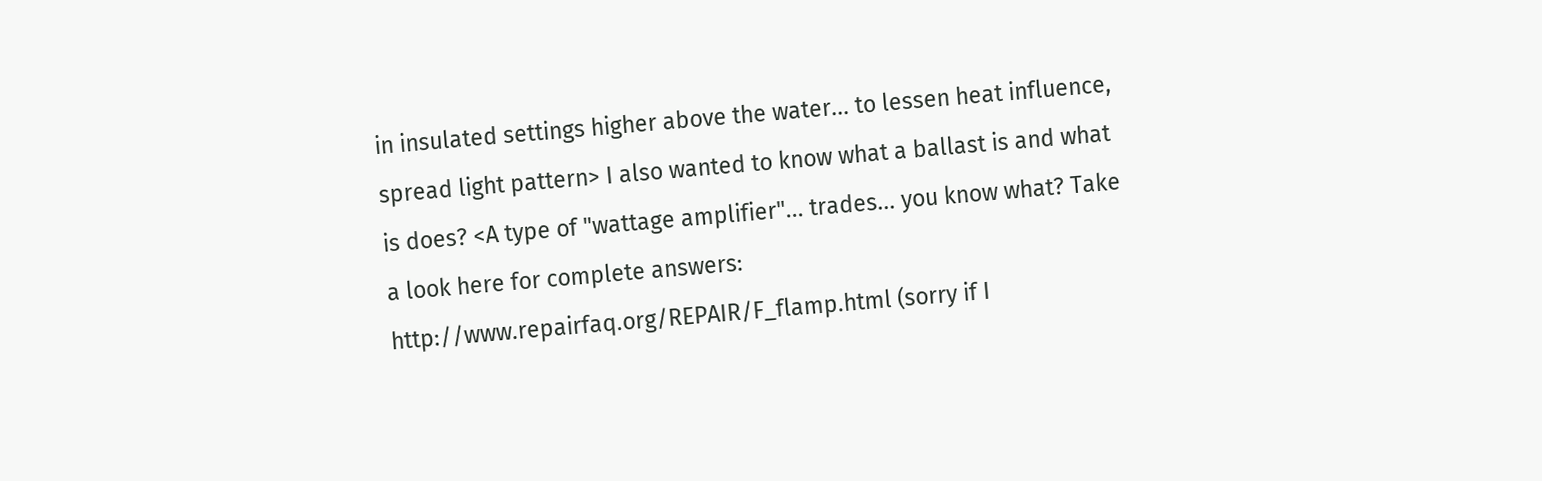in insulated settings higher above the water... to lessen heat influence, spread light pattern> I also wanted to know what a ballast is and what is does? <A type of "wattage amplifier"... trades... you know what? Take a look here for complete answers: http://www.repairfaq.org/REPAIR/F_flamp.html (sorry if I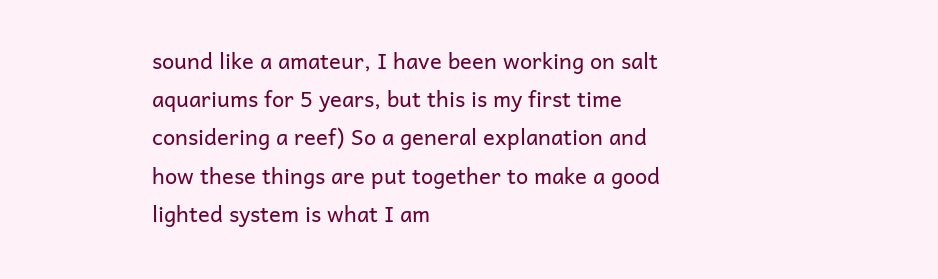sound like a amateur, I have been working on salt aquariums for 5 years, but this is my first time considering a reef) So a general explanation and how these things are put together to make a good lighted system is what I am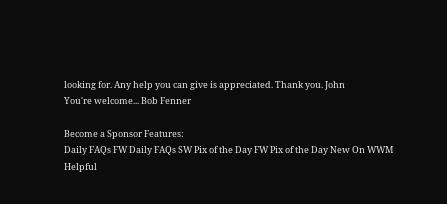looking for. Any help you can give is appreciated. Thank you. John
You're welcome... Bob Fenner

Become a Sponsor Features:
Daily FAQs FW Daily FAQs SW Pix of the Day FW Pix of the Day New On WWM
Helpful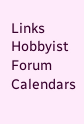Links Hobbyist Forum Calendars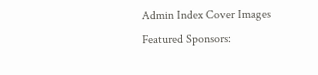Admin Index Cover Images
Featured Sponsors: